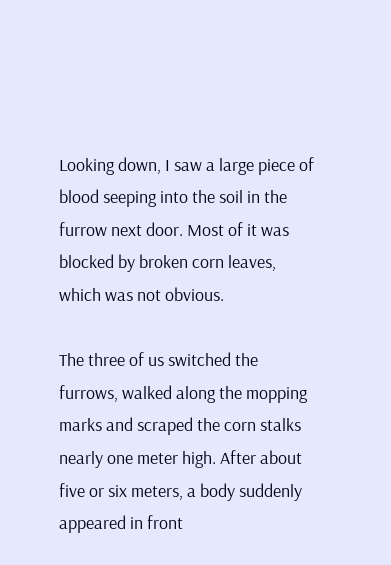Looking down, I saw a large piece of blood seeping into the soil in the furrow next door. Most of it was blocked by broken corn leaves, which was not obvious.

The three of us switched the furrows, walked along the mopping marks and scraped the corn stalks nearly one meter high. After about five or six meters, a body suddenly appeared in front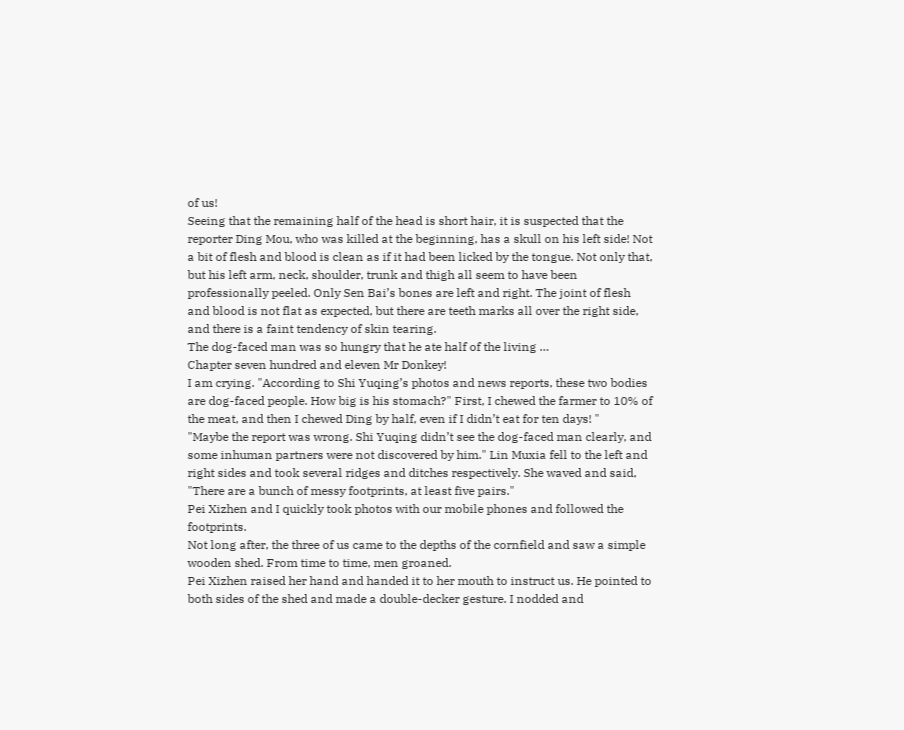of us!
Seeing that the remaining half of the head is short hair, it is suspected that the reporter Ding Mou, who was killed at the beginning, has a skull on his left side! Not a bit of flesh and blood is clean as if it had been licked by the tongue. Not only that, but his left arm, neck, shoulder, trunk and thigh all seem to have been professionally peeled. Only Sen Bai’s bones are left and right. The joint of flesh and blood is not flat as expected, but there are teeth marks all over the right side, and there is a faint tendency of skin tearing.
The dog-faced man was so hungry that he ate half of the living …
Chapter seven hundred and eleven Mr Donkey!
I am crying. "According to Shi Yuqing’s photos and news reports, these two bodies are dog-faced people. How big is his stomach?" First, I chewed the farmer to 10% of the meat, and then I chewed Ding by half, even if I didn’t eat for ten days! "
"Maybe the report was wrong. Shi Yuqing didn’t see the dog-faced man clearly, and some inhuman partners were not discovered by him." Lin Muxia fell to the left and right sides and took several ridges and ditches respectively. She waved and said, "There are a bunch of messy footprints, at least five pairs."
Pei Xizhen and I quickly took photos with our mobile phones and followed the footprints.
Not long after, the three of us came to the depths of the cornfield and saw a simple wooden shed. From time to time, men groaned.
Pei Xizhen raised her hand and handed it to her mouth to instruct us. He pointed to both sides of the shed and made a double-decker gesture. I nodded and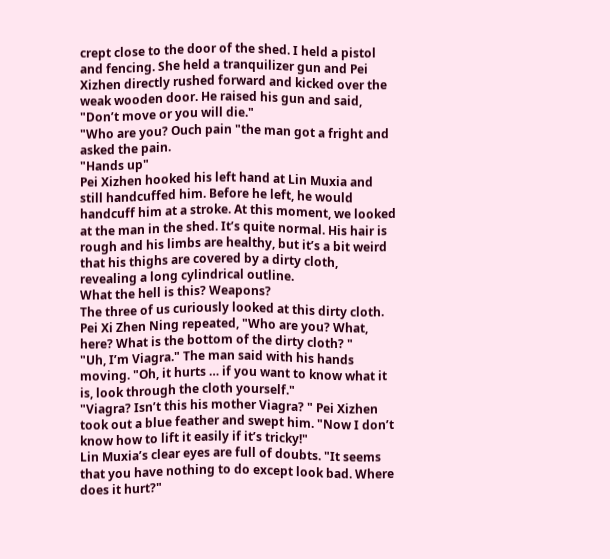crept close to the door of the shed. I held a pistol and fencing. She held a tranquilizer gun and Pei Xizhen directly rushed forward and kicked over the weak wooden door. He raised his gun and said, "Don’t move or you will die."
"Who are you? Ouch pain "the man got a fright and asked the pain.
"Hands up"
Pei Xizhen hooked his left hand at Lin Muxia and still handcuffed him. Before he left, he would handcuff him at a stroke. At this moment, we looked at the man in the shed. It’s quite normal. His hair is rough and his limbs are healthy, but it’s a bit weird that his thighs are covered by a dirty cloth, revealing a long cylindrical outline.
What the hell is this? Weapons?
The three of us curiously looked at this dirty cloth. Pei Xi Zhen Ning repeated, "Who are you? What, here? What is the bottom of the dirty cloth? "
"Uh, I’m Viagra." The man said with his hands moving. "Oh, it hurts … if you want to know what it is, look through the cloth yourself."
"Viagra? Isn’t this his mother Viagra? " Pei Xizhen took out a blue feather and swept him. "Now I don’t know how to lift it easily if it’s tricky!"
Lin Muxia’s clear eyes are full of doubts. "It seems that you have nothing to do except look bad. Where does it hurt?"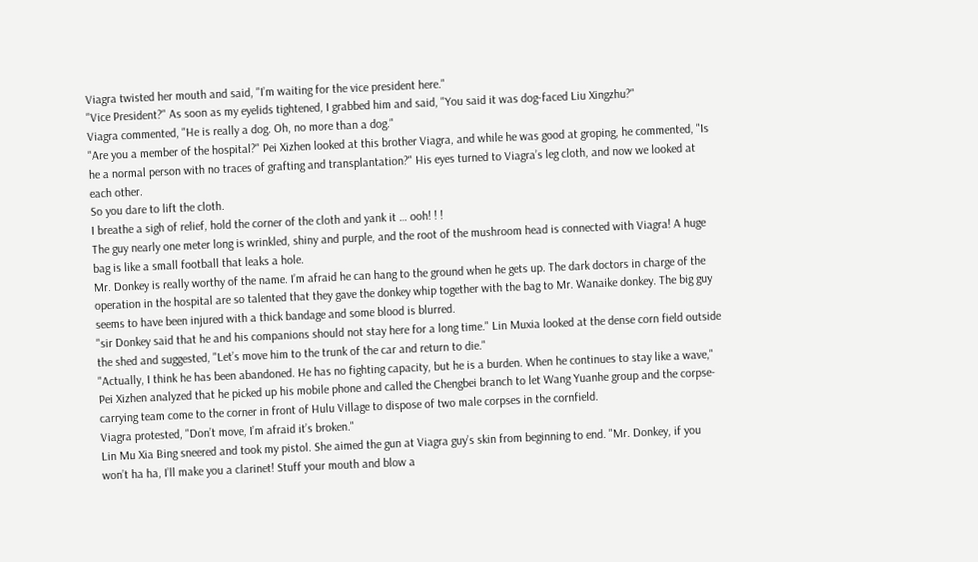Viagra twisted her mouth and said, "I’m waiting for the vice president here."
"Vice President?" As soon as my eyelids tightened, I grabbed him and said, "You said it was dog-faced Liu Xingzhu?"
Viagra commented, "He is really a dog. Oh, no more than a dog."
"Are you a member of the hospital?" Pei Xizhen looked at this brother Viagra, and while he was good at groping, he commented, "Is he a normal person with no traces of grafting and transplantation?" His eyes turned to Viagra’s leg cloth, and now we looked at each other.
So you dare to lift the cloth.
I breathe a sigh of relief, hold the corner of the cloth and yank it … ooh! ! !
The guy nearly one meter long is wrinkled, shiny and purple, and the root of the mushroom head is connected with Viagra! A huge bag is like a small football that leaks a hole.
Mr. Donkey is really worthy of the name. I’m afraid he can hang to the ground when he gets up. The dark doctors in charge of the operation in the hospital are so talented that they gave the donkey whip together with the bag to Mr. Wanaike donkey. The big guy seems to have been injured with a thick bandage and some blood is blurred.
"sir Donkey said that he and his companions should not stay here for a long time." Lin Muxia looked at the dense corn field outside the shed and suggested, "Let’s move him to the trunk of the car and return to die."
"Actually, I think he has been abandoned. He has no fighting capacity, but he is a burden. When he continues to stay like a wave," Pei Xizhen analyzed that he picked up his mobile phone and called the Chengbei branch to let Wang Yuanhe group and the corpse-carrying team come to the corner in front of Hulu Village to dispose of two male corpses in the cornfield.
Viagra protested, "Don’t move, I’m afraid it’s broken."
Lin Mu Xia Bing sneered and took my pistol. She aimed the gun at Viagra guy’s skin from beginning to end. "Mr. Donkey, if you won’t ha ha, I’ll make you a clarinet! Stuff your mouth and blow a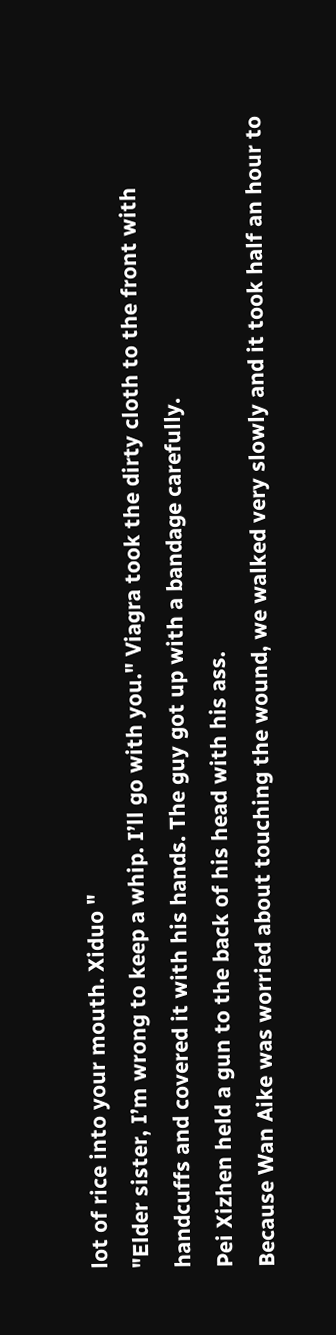lot of rice into your mouth. Xiduo "
"Elder sister, I’m wrong to keep a whip. I’ll go with you." Viagra took the dirty cloth to the front with handcuffs and covered it with his hands. The guy got up with a bandage carefully.
Pei Xizhen held a gun to the back of his head with his ass.
Because Wan Aike was worried about touching the wound, we walked very slowly and it took half an hour to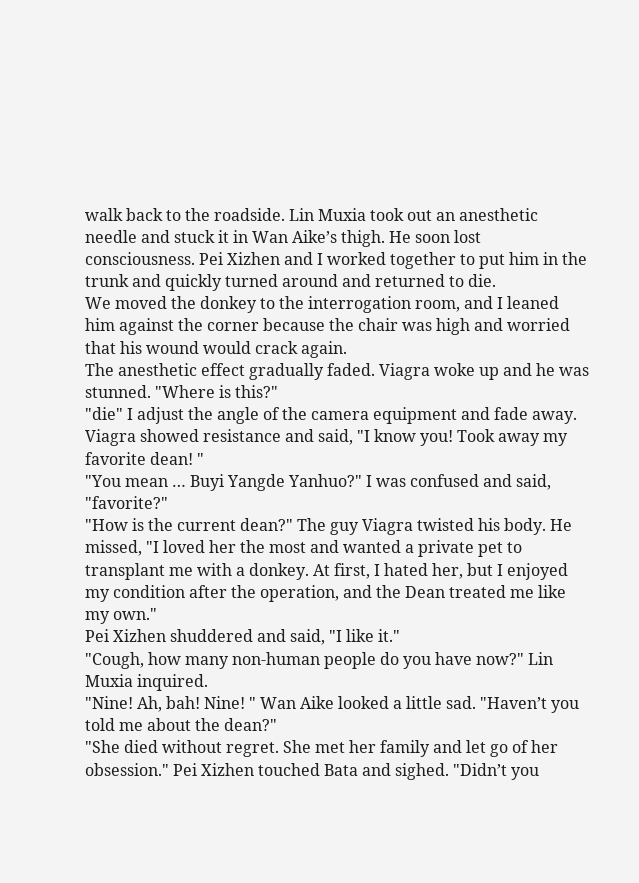walk back to the roadside. Lin Muxia took out an anesthetic needle and stuck it in Wan Aike’s thigh. He soon lost consciousness. Pei Xizhen and I worked together to put him in the trunk and quickly turned around and returned to die.
We moved the donkey to the interrogation room, and I leaned him against the corner because the chair was high and worried that his wound would crack again.
The anesthetic effect gradually faded. Viagra woke up and he was stunned. "Where is this?"
"die" I adjust the angle of the camera equipment and fade away.
Viagra showed resistance and said, "I know you! Took away my favorite dean! "
"You mean … Buyi Yangde Yanhuo?" I was confused and said, "favorite?"
"How is the current dean?" The guy Viagra twisted his body. He missed, "I loved her the most and wanted a private pet to transplant me with a donkey. At first, I hated her, but I enjoyed my condition after the operation, and the Dean treated me like my own."
Pei Xizhen shuddered and said, "I like it."
"Cough, how many non-human people do you have now?" Lin Muxia inquired.
"Nine! Ah, bah! Nine! " Wan Aike looked a little sad. "Haven’t you told me about the dean?"
"She died without regret. She met her family and let go of her obsession." Pei Xizhen touched Bata and sighed. "Didn’t you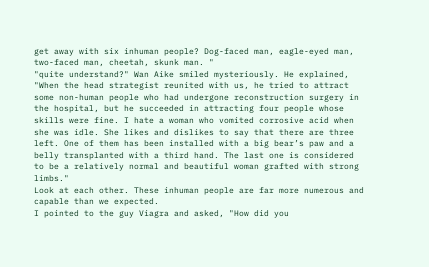get away with six inhuman people? Dog-faced man, eagle-eyed man, two-faced man, cheetah, skunk man. "
"quite understand?" Wan Aike smiled mysteriously. He explained, "When the head strategist reunited with us, he tried to attract some non-human people who had undergone reconstruction surgery in the hospital, but he succeeded in attracting four people whose skills were fine. I hate a woman who vomited corrosive acid when she was idle. She likes and dislikes to say that there are three left. One of them has been installed with a big bear’s paw and a belly transplanted with a third hand. The last one is considered to be a relatively normal and beautiful woman grafted with strong limbs."
Look at each other. These inhuman people are far more numerous and capable than we expected.
I pointed to the guy Viagra and asked, "How did you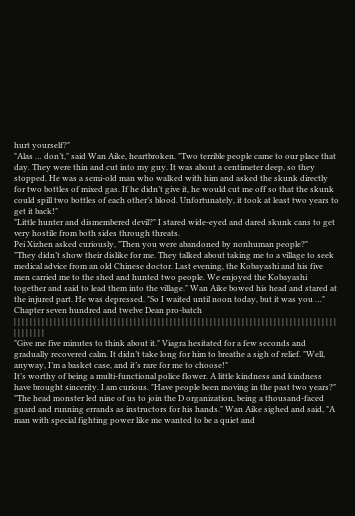hurt yourself?"
"Alas … don’t," said Wan Aike, heartbroken. "Two terrible people came to our place that day. They were thin and cut into my guy. It was about a centimeter deep, so they stopped. He was a semi-old man who walked with him and asked the skunk directly for two bottles of mixed gas. If he didn’t give it, he would cut me off so that the skunk could spill two bottles of each other’s blood. Unfortunately, it took at least two years to get it back!"
"Little hunter and dismembered devil?" I stared wide-eyed and dared skunk cans to get very hostile from both sides through threats.
Pei Xizhen asked curiously, "Then you were abandoned by nonhuman people?"
"They didn’t show their dislike for me. They talked about taking me to a village to seek medical advice from an old Chinese doctor. Last evening, the Kobayashi and his five men carried me to the shed and hunted two people. We enjoyed the Kobayashi together and said to lead them into the village." Wan Aike bowed his head and stared at the injured part. He was depressed. "So I waited until noon today, but it was you …"
Chapter seven hundred and twelve Dean pro-batch
| | | | | | | | | | | | | | | | | | | | | | | | | | | | | | | | | | | | | | | | | | | | | | | | | | | | | | | | | | | | | | | | | | | | | | | | | | | | | | | | | | | | | | | | |
"Give me five minutes to think about it." Viagra hesitated for a few seconds and gradually recovered calm. It didn’t take long for him to breathe a sigh of relief. "Well, anyway, I’m a basket case, and it’s rare for me to choose!"
It’s worthy of being a multi-functional police flower. A little kindness and kindness have brought sincerity. I am curious. "Have people been moving in the past two years?"
"The head monster led nine of us to join the D organization, being a thousand-faced guard and running errands as instructors for his hands." Wan Aike sighed and said, "A man with special fighting power like me wanted to be a quiet and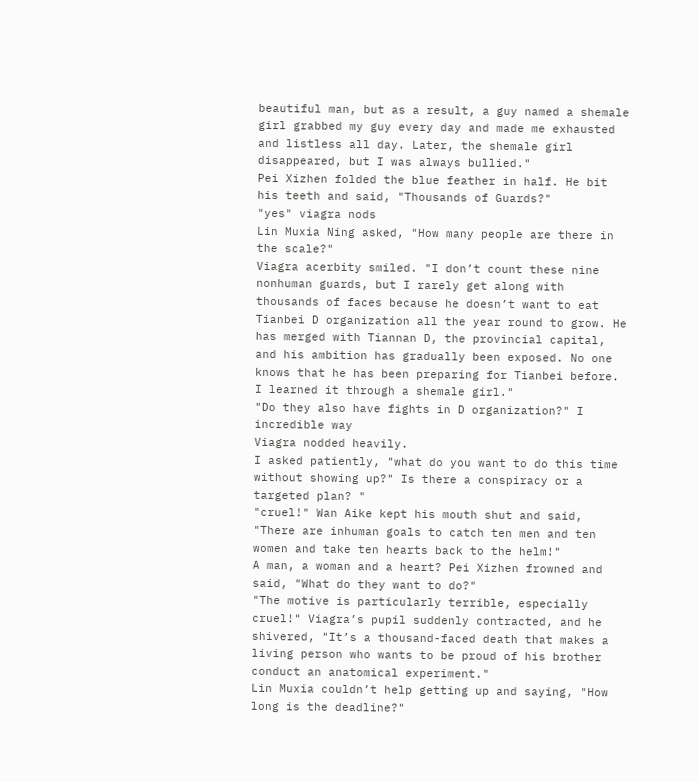beautiful man, but as a result, a guy named a shemale girl grabbed my guy every day and made me exhausted and listless all day. Later, the shemale girl disappeared, but I was always bullied."
Pei Xizhen folded the blue feather in half. He bit his teeth and said, "Thousands of Guards?"
"yes" viagra nods
Lin Muxia Ning asked, "How many people are there in the scale?"
Viagra acerbity smiled. "I don’t count these nine nonhuman guards, but I rarely get along with thousands of faces because he doesn’t want to eat Tianbei D organization all the year round to grow. He has merged with Tiannan D, the provincial capital, and his ambition has gradually been exposed. No one knows that he has been preparing for Tianbei before. I learned it through a shemale girl."
"Do they also have fights in D organization?" I incredible way
Viagra nodded heavily.
I asked patiently, "what do you want to do this time without showing up?" Is there a conspiracy or a targeted plan? "
"cruel!" Wan Aike kept his mouth shut and said, "There are inhuman goals to catch ten men and ten women and take ten hearts back to the helm!"
A man, a woman and a heart? Pei Xizhen frowned and said, "What do they want to do?"
"The motive is particularly terrible, especially cruel!" Viagra’s pupil suddenly contracted, and he shivered, "It’s a thousand-faced death that makes a living person who wants to be proud of his brother conduct an anatomical experiment."
Lin Muxia couldn’t help getting up and saying, "How long is the deadline?"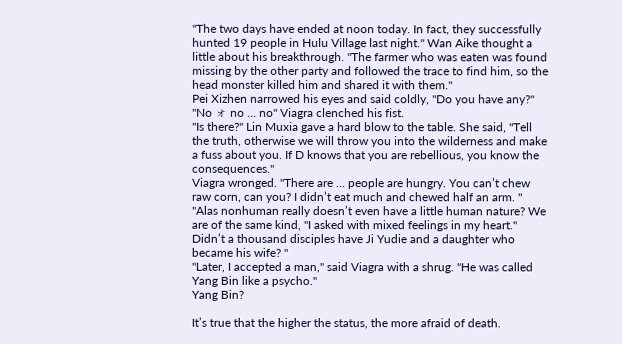"The two days have ended at noon today. In fact, they successfully hunted 19 people in Hulu Village last night." Wan Aike thought a little about his breakthrough. "The farmer who was eaten was found missing by the other party and followed the trace to find him, so the head monster killed him and shared it with them."
Pei Xizhen narrowed his eyes and said coldly, "Do you have any?"
"No ォ no … no" Viagra clenched his fist.
"Is there?" Lin Muxia gave a hard blow to the table. She said, "Tell the truth, otherwise we will throw you into the wilderness and make a fuss about you. If D knows that you are rebellious, you know the consequences."
Viagra wronged. "There are … people are hungry. You can’t chew raw corn, can you? I didn’t eat much and chewed half an arm. "
"Alas nonhuman really doesn’t even have a little human nature? We are of the same kind, "I asked with mixed feelings in my heart." Didn’t a thousand disciples have Ji Yudie and a daughter who became his wife? "
"Later, I accepted a man," said Viagra with a shrug. "He was called Yang Bin like a psycho."
Yang Bin?

It’s true that the higher the status, the more afraid of death.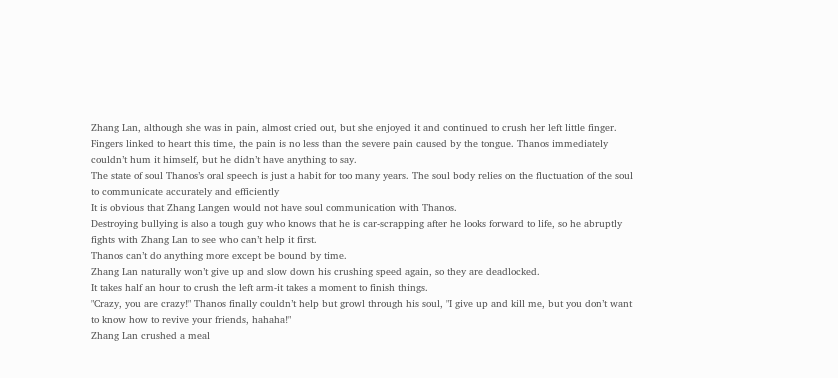Zhang Lan, although she was in pain, almost cried out, but she enjoyed it and continued to crush her left little finger.
Fingers linked to heart this time, the pain is no less than the severe pain caused by the tongue. Thanos immediately couldn’t hum it himself, but he didn’t have anything to say.
The state of soul Thanos’s oral speech is just a habit for too many years. The soul body relies on the fluctuation of the soul to communicate accurately and efficiently
It is obvious that Zhang Langen would not have soul communication with Thanos.
Destroying bullying is also a tough guy who knows that he is car-scrapping after he looks forward to life, so he abruptly fights with Zhang Lan to see who can’t help it first.
Thanos can’t do anything more except be bound by time.
Zhang Lan naturally won’t give up and slow down his crushing speed again, so they are deadlocked.
It takes half an hour to crush the left arm-it takes a moment to finish things.
"Crazy, you are crazy!" Thanos finally couldn’t help but growl through his soul, "I give up and kill me, but you don’t want to know how to revive your friends, hahaha!"
Zhang Lan crushed a meal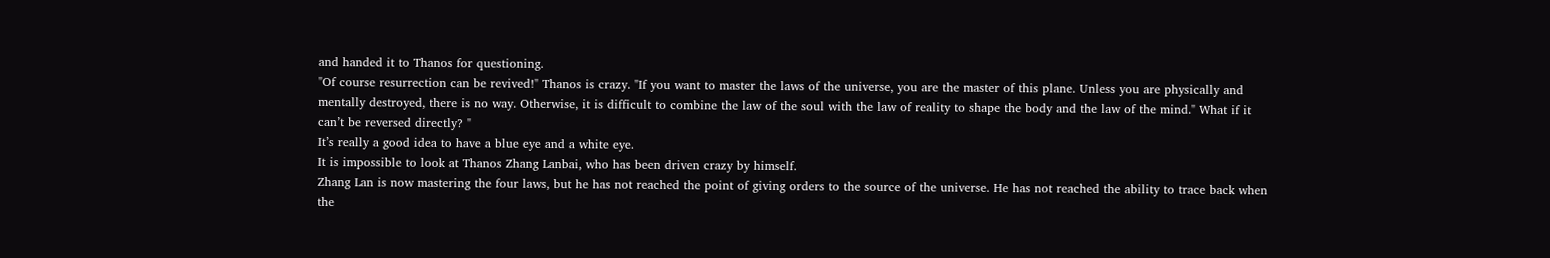and handed it to Thanos for questioning.
"Of course resurrection can be revived!" Thanos is crazy. "If you want to master the laws of the universe, you are the master of this plane. Unless you are physically and mentally destroyed, there is no way. Otherwise, it is difficult to combine the law of the soul with the law of reality to shape the body and the law of the mind." What if it can’t be reversed directly? "
It’s really a good idea to have a blue eye and a white eye.
It is impossible to look at Thanos Zhang Lanbai, who has been driven crazy by himself.
Zhang Lan is now mastering the four laws, but he has not reached the point of giving orders to the source of the universe. He has not reached the ability to trace back when the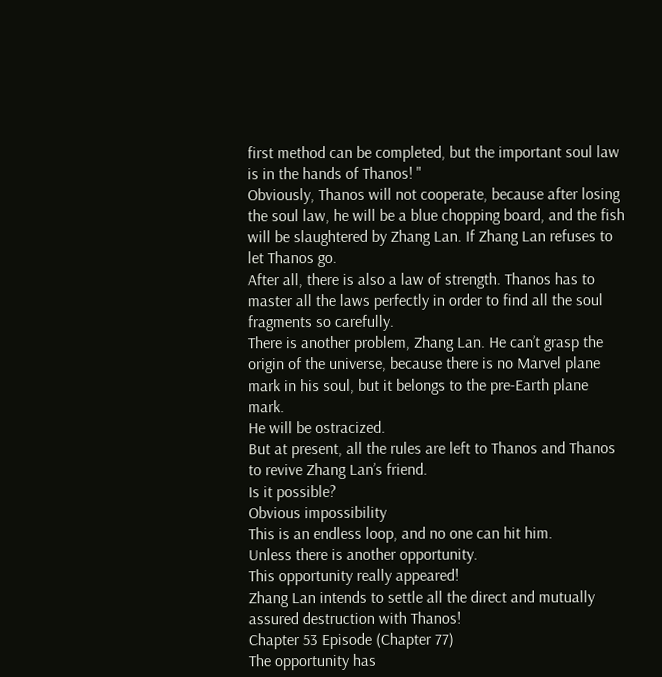first method can be completed, but the important soul law is in the hands of Thanos! "
Obviously, Thanos will not cooperate, because after losing the soul law, he will be a blue chopping board, and the fish will be slaughtered by Zhang Lan. If Zhang Lan refuses to let Thanos go.
After all, there is also a law of strength. Thanos has to master all the laws perfectly in order to find all the soul fragments so carefully.
There is another problem, Zhang Lan. He can’t grasp the origin of the universe, because there is no Marvel plane mark in his soul, but it belongs to the pre-Earth plane mark.
He will be ostracized.
But at present, all the rules are left to Thanos and Thanos to revive Zhang Lan’s friend.
Is it possible?
Obvious impossibility
This is an endless loop, and no one can hit him.
Unless there is another opportunity.
This opportunity really appeared!
Zhang Lan intends to settle all the direct and mutually assured destruction with Thanos!
Chapter 53 Episode (Chapter 77)
The opportunity has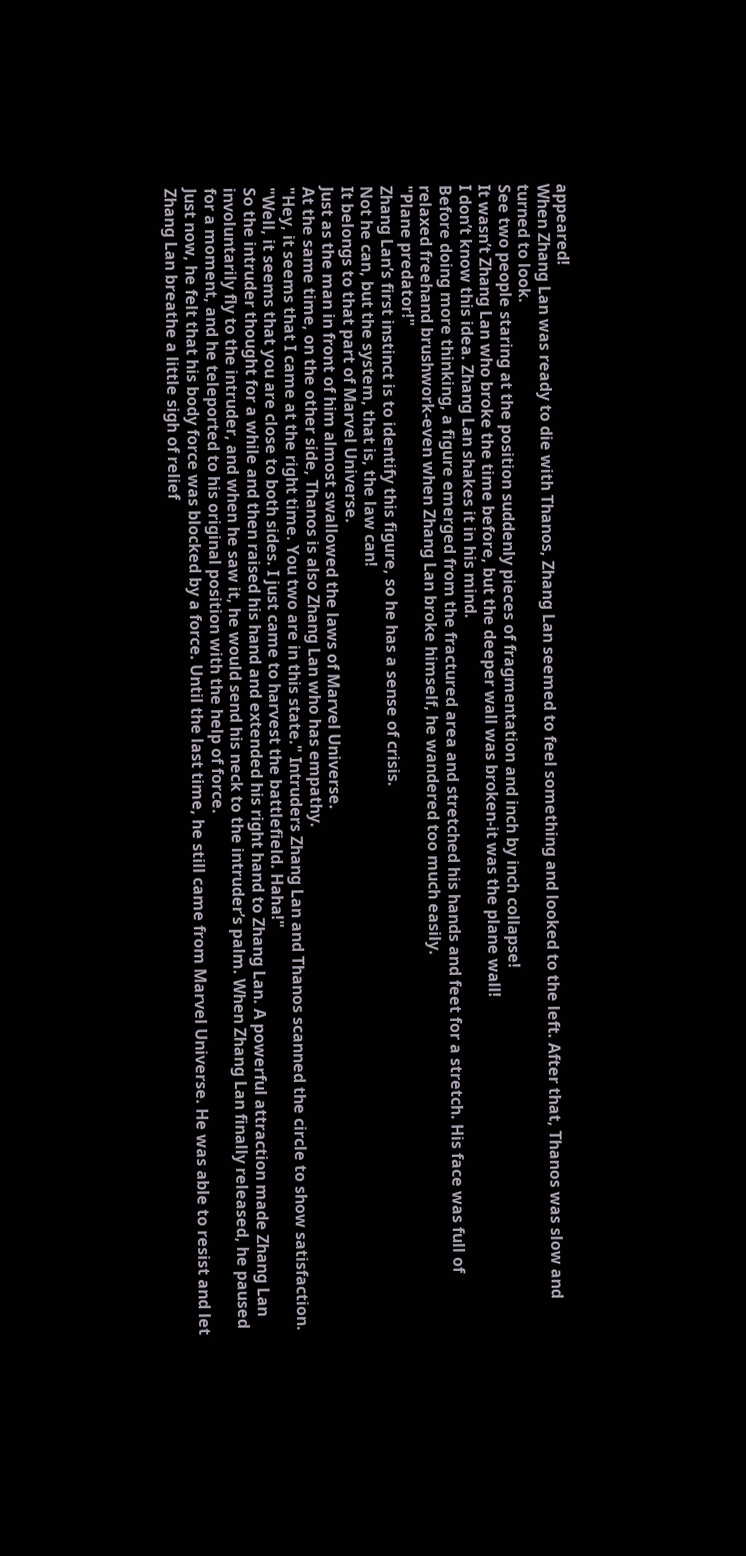appeared!
When Zhang Lan was ready to die with Thanos, Zhang Lan seemed to feel something and looked to the left. After that, Thanos was slow and turned to look.
See two people staring at the position suddenly pieces of fragmentation and inch by inch collapse!
It wasn’t Zhang Lan who broke the time before, but the deeper wall was broken-it was the plane wall!
I don’t know this idea. Zhang Lan shakes it in his mind.
Before doing more thinking, a figure emerged from the fractured area and stretched his hands and feet for a stretch. His face was full of relaxed freehand brushwork-even when Zhang Lan broke himself, he wandered too much easily.
"Plane predator!"
Zhang Lan’s first instinct is to identify this figure, so he has a sense of crisis.
Not he can, but the system, that is, the law can!
It belongs to that part of Marvel Universe.
Just as the man in front of him almost swallowed the laws of Marvel Universe.
At the same time, on the other side, Thanos is also Zhang Lan who has empathy.
"Hey, it seems that I came at the right time. You two are in this state." Intruders Zhang Lan and Thanos scanned the circle to show satisfaction. "Well, it seems that you are close to both sides. I just came to harvest the battlefield. Haha!"
So the intruder thought for a while and then raised his hand and extended his right hand to Zhang Lan. A powerful attraction made Zhang Lan involuntarily fly to the intruder, and when he saw it, he would send his neck to the intruder’s palm. When Zhang Lan finally released, he paused for a moment, and he teleported to his original position with the help of force.
Just now, he felt that his body force was blocked by a force. Until the last time, he still came from Marvel Universe. He was able to resist and let Zhang Lan breathe a little sigh of relief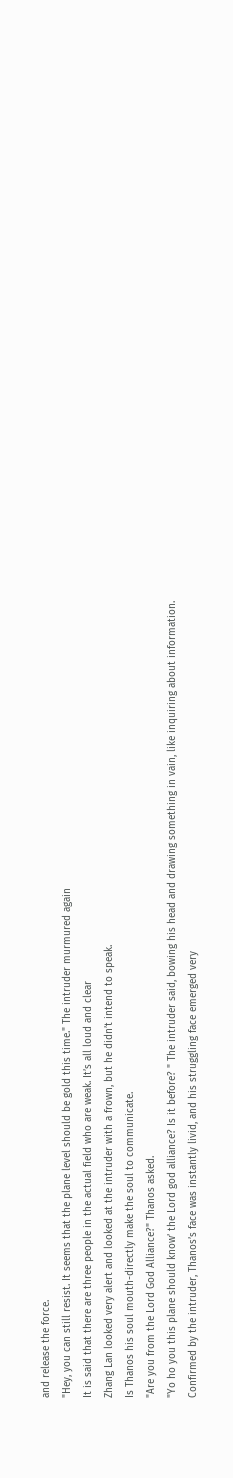and release the force.
"Hey, you can still resist. It seems that the plane level should be gold this time." The intruder murmured again
It is said that there are three people in the actual field who are weak. It’s all loud and clear
Zhang Lan looked very alert and looked at the intruder with a frown, but he didn’t intend to speak.
Is Thanos his soul mouth-directly make the soul to communicate.
"Are you from the Lord God Alliance?" Thanos asked.
"Yo ho you this plane should know’ the Lord god alliance? Is it before? " The intruder said, bowing his head and drawing something in vain, like inquiring about information.
Confirmed by the intruder, Thanos’s face was instantly livid, and his struggling face emerged very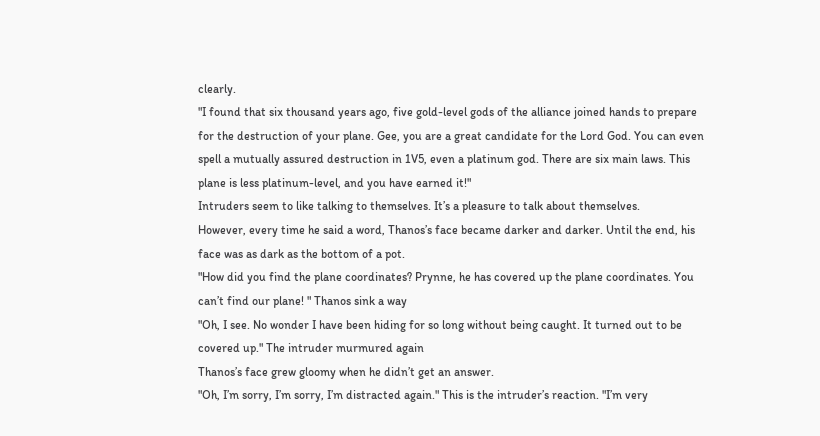clearly.
"I found that six thousand years ago, five gold-level gods of the alliance joined hands to prepare for the destruction of your plane. Gee, you are a great candidate for the Lord God. You can even spell a mutually assured destruction in 1V5, even a platinum god. There are six main laws. This plane is less platinum-level, and you have earned it!"
Intruders seem to like talking to themselves. It’s a pleasure to talk about themselves.
However, every time he said a word, Thanos’s face became darker and darker. Until the end, his face was as dark as the bottom of a pot.
"How did you find the plane coordinates? Prynne, he has covered up the plane coordinates. You can’t find our plane! " Thanos sink a way
"Oh, I see. No wonder I have been hiding for so long without being caught. It turned out to be covered up." The intruder murmured again
Thanos’s face grew gloomy when he didn’t get an answer.
"Oh, I’m sorry, I’m sorry, I’m distracted again." This is the intruder’s reaction. "I’m very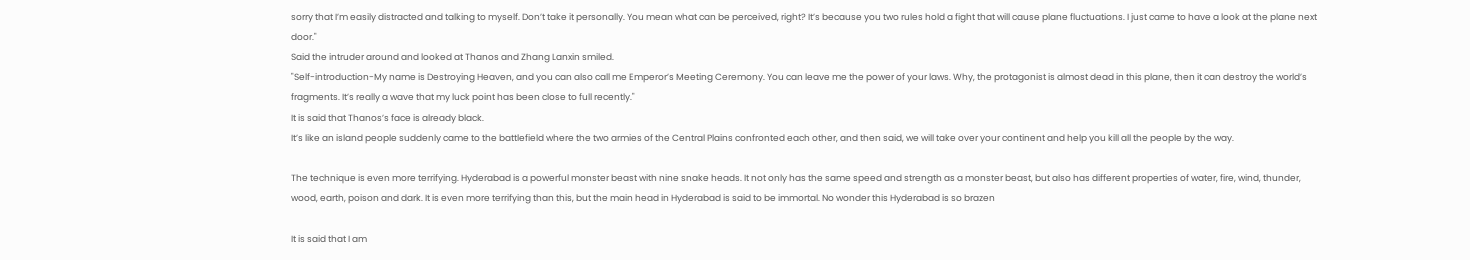sorry that I’m easily distracted and talking to myself. Don’t take it personally. You mean what can be perceived, right? It’s because you two rules hold a fight that will cause plane fluctuations. I just came to have a look at the plane next door."
Said the intruder around and looked at Thanos and Zhang Lanxin smiled.
"Self-introduction-My name is Destroying Heaven, and you can also call me Emperor’s Meeting Ceremony. You can leave me the power of your laws. Why, the protagonist is almost dead in this plane, then it can destroy the world’s fragments. It’s really a wave that my luck point has been close to full recently."
It is said that Thanos’s face is already black.
It’s like an island people suddenly came to the battlefield where the two armies of the Central Plains confronted each other, and then said, we will take over your continent and help you kill all the people by the way.

The technique is even more terrifying. Hyderabad is a powerful monster beast with nine snake heads. It not only has the same speed and strength as a monster beast, but also has different properties of water, fire, wind, thunder, wood, earth, poison and dark. It is even more terrifying than this, but the main head in Hyderabad is said to be immortal. No wonder this Hyderabad is so brazen

It is said that I am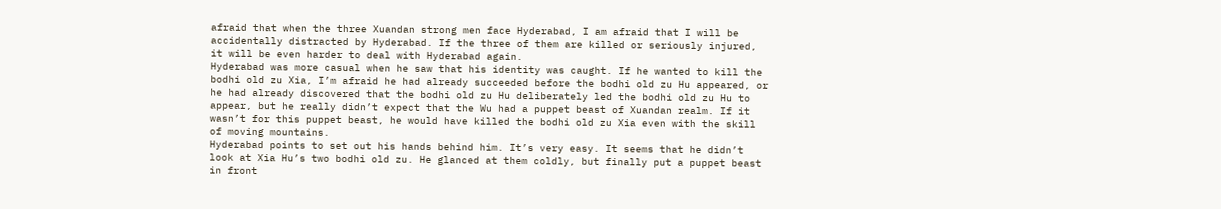afraid that when the three Xuandan strong men face Hyderabad, I am afraid that I will be accidentally distracted by Hyderabad. If the three of them are killed or seriously injured, it will be even harder to deal with Hyderabad again.
Hyderabad was more casual when he saw that his identity was caught. If he wanted to kill the bodhi old zu Xia, I’m afraid he had already succeeded before the bodhi old zu Hu appeared, or he had already discovered that the bodhi old zu Hu deliberately led the bodhi old zu Hu to appear, but he really didn’t expect that the Wu had a puppet beast of Xuandan realm. If it wasn’t for this puppet beast, he would have killed the bodhi old zu Xia even with the skill of moving mountains.
Hyderabad points to set out his hands behind him. It’s very easy. It seems that he didn’t look at Xia Hu’s two bodhi old zu. He glanced at them coldly, but finally put a puppet beast in front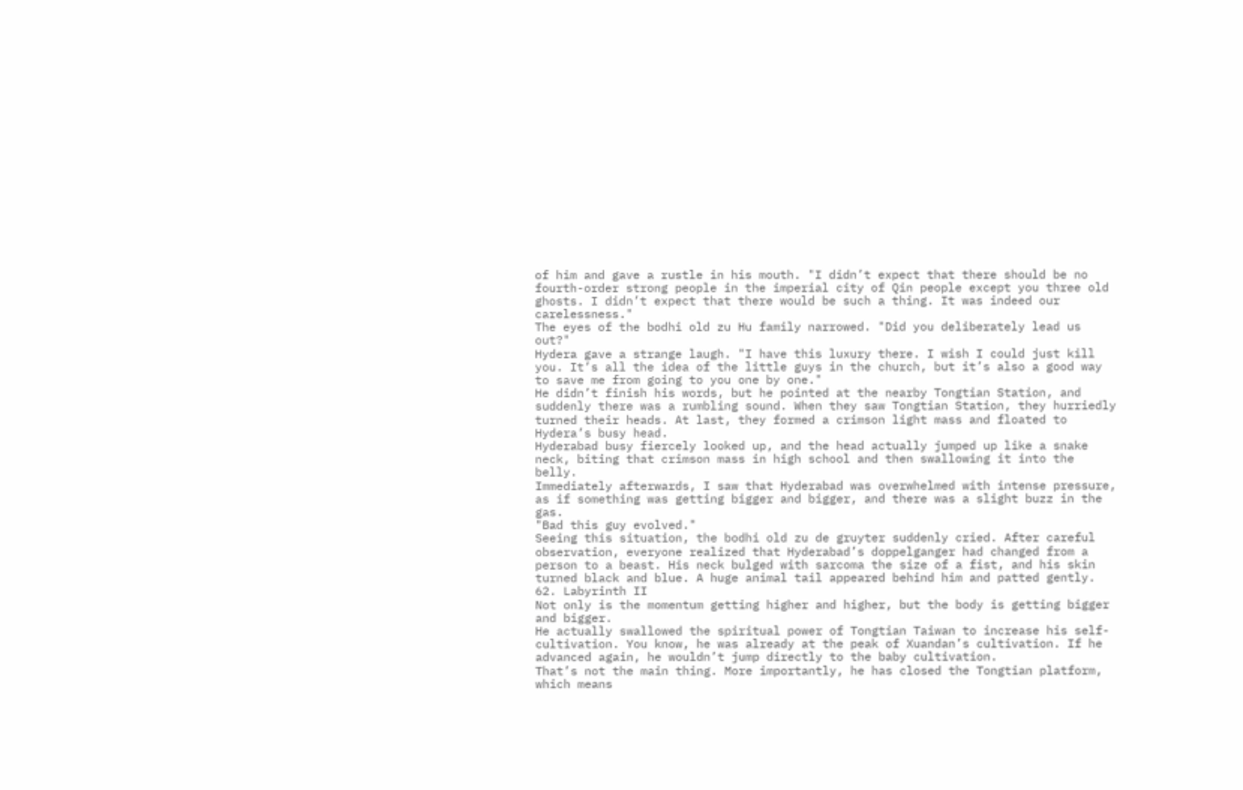of him and gave a rustle in his mouth. "I didn’t expect that there should be no fourth-order strong people in the imperial city of Qin people except you three old ghosts. I didn’t expect that there would be such a thing. It was indeed our carelessness."
The eyes of the bodhi old zu Hu family narrowed. "Did you deliberately lead us out?"
Hydera gave a strange laugh. "I have this luxury there. I wish I could just kill you. It’s all the idea of the little guys in the church, but it’s also a good way to save me from going to you one by one."
He didn’t finish his words, but he pointed at the nearby Tongtian Station, and suddenly there was a rumbling sound. When they saw Tongtian Station, they hurriedly turned their heads. At last, they formed a crimson light mass and floated to Hydera’s busy head.
Hyderabad busy fiercely looked up, and the head actually jumped up like a snake neck, biting that crimson mass in high school and then swallowing it into the belly.
Immediately afterwards, I saw that Hyderabad was overwhelmed with intense pressure, as if something was getting bigger and bigger, and there was a slight buzz in the gas.
"Bad this guy evolved."
Seeing this situation, the bodhi old zu de gruyter suddenly cried. After careful observation, everyone realized that Hyderabad’s doppelganger had changed from a person to a beast. His neck bulged with sarcoma the size of a fist, and his skin turned black and blue. A huge animal tail appeared behind him and patted gently.
62. Labyrinth II
Not only is the momentum getting higher and higher, but the body is getting bigger and bigger.
He actually swallowed the spiritual power of Tongtian Taiwan to increase his self-cultivation. You know, he was already at the peak of Xuandan’s cultivation. If he advanced again, he wouldn’t jump directly to the baby cultivation.
That’s not the main thing. More importantly, he has closed the Tongtian platform, which means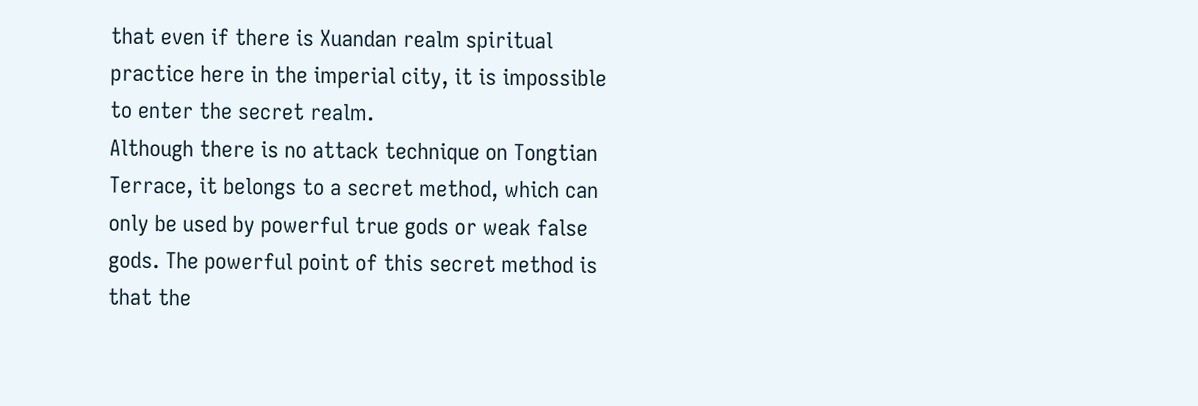that even if there is Xuandan realm spiritual practice here in the imperial city, it is impossible to enter the secret realm.
Although there is no attack technique on Tongtian Terrace, it belongs to a secret method, which can only be used by powerful true gods or weak false gods. The powerful point of this secret method is that the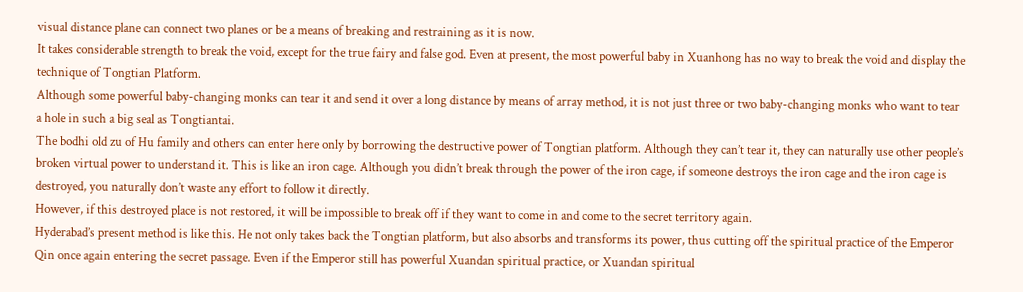visual distance plane can connect two planes or be a means of breaking and restraining as it is now.
It takes considerable strength to break the void, except for the true fairy and false god. Even at present, the most powerful baby in Xuanhong has no way to break the void and display the technique of Tongtian Platform.
Although some powerful baby-changing monks can tear it and send it over a long distance by means of array method, it is not just three or two baby-changing monks who want to tear a hole in such a big seal as Tongtiantai.
The bodhi old zu of Hu family and others can enter here only by borrowing the destructive power of Tongtian platform. Although they can’t tear it, they can naturally use other people’s broken virtual power to understand it. This is like an iron cage. Although you didn’t break through the power of the iron cage, if someone destroys the iron cage and the iron cage is destroyed, you naturally don’t waste any effort to follow it directly.
However, if this destroyed place is not restored, it will be impossible to break off if they want to come in and come to the secret territory again.
Hyderabad’s present method is like this. He not only takes back the Tongtian platform, but also absorbs and transforms its power, thus cutting off the spiritual practice of the Emperor Qin once again entering the secret passage. Even if the Emperor still has powerful Xuandan spiritual practice, or Xuandan spiritual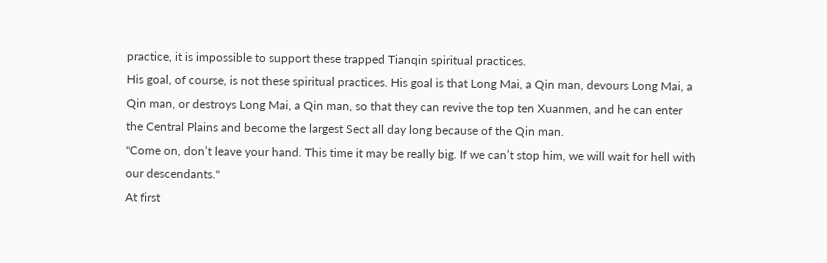practice, it is impossible to support these trapped Tianqin spiritual practices.
His goal, of course, is not these spiritual practices. His goal is that Long Mai, a Qin man, devours Long Mai, a Qin man, or destroys Long Mai, a Qin man, so that they can revive the top ten Xuanmen, and he can enter the Central Plains and become the largest Sect all day long because of the Qin man.
"Come on, don’t leave your hand. This time it may be really big. If we can’t stop him, we will wait for hell with our descendants."
At first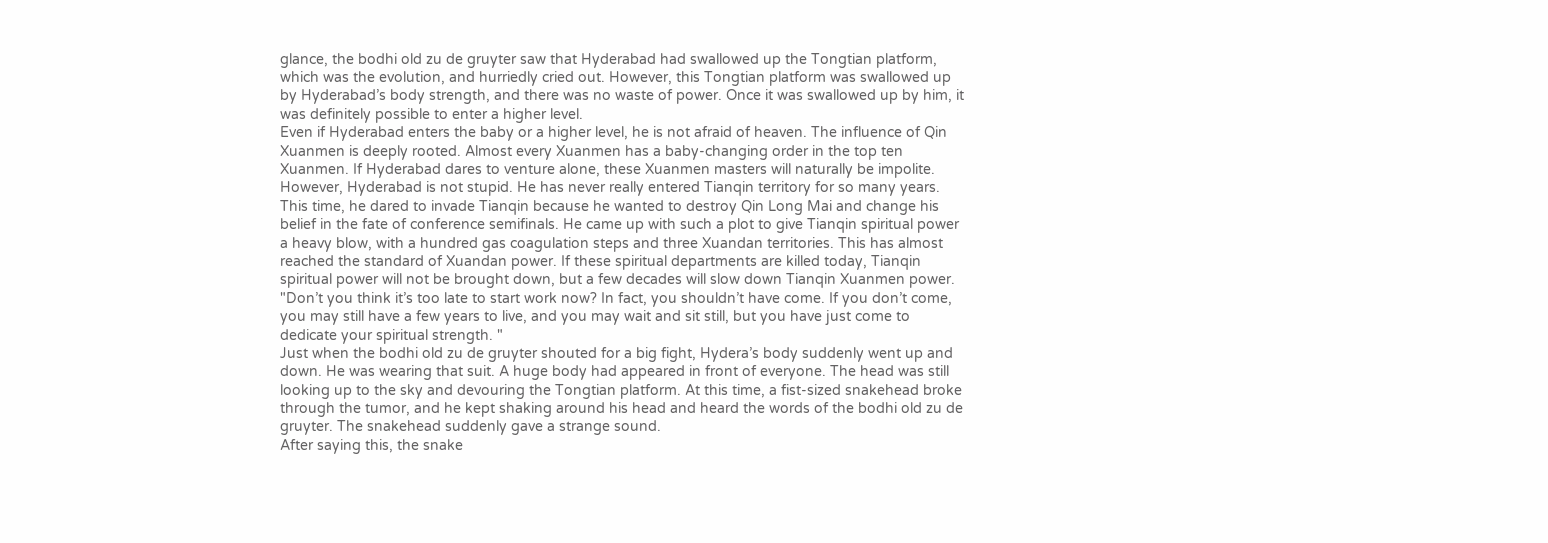glance, the bodhi old zu de gruyter saw that Hyderabad had swallowed up the Tongtian platform, which was the evolution, and hurriedly cried out. However, this Tongtian platform was swallowed up by Hyderabad’s body strength, and there was no waste of power. Once it was swallowed up by him, it was definitely possible to enter a higher level.
Even if Hyderabad enters the baby or a higher level, he is not afraid of heaven. The influence of Qin Xuanmen is deeply rooted. Almost every Xuanmen has a baby-changing order in the top ten Xuanmen. If Hyderabad dares to venture alone, these Xuanmen masters will naturally be impolite.
However, Hyderabad is not stupid. He has never really entered Tianqin territory for so many years. This time, he dared to invade Tianqin because he wanted to destroy Qin Long Mai and change his belief in the fate of conference semifinals. He came up with such a plot to give Tianqin spiritual power a heavy blow, with a hundred gas coagulation steps and three Xuandan territories. This has almost reached the standard of Xuandan power. If these spiritual departments are killed today, Tianqin spiritual power will not be brought down, but a few decades will slow down Tianqin Xuanmen power.
"Don’t you think it’s too late to start work now? In fact, you shouldn’t have come. If you don’t come, you may still have a few years to live, and you may wait and sit still, but you have just come to dedicate your spiritual strength. "
Just when the bodhi old zu de gruyter shouted for a big fight, Hydera’s body suddenly went up and down. He was wearing that suit. A huge body had appeared in front of everyone. The head was still looking up to the sky and devouring the Tongtian platform. At this time, a fist-sized snakehead broke through the tumor, and he kept shaking around his head and heard the words of the bodhi old zu de gruyter. The snakehead suddenly gave a strange sound.
After saying this, the snake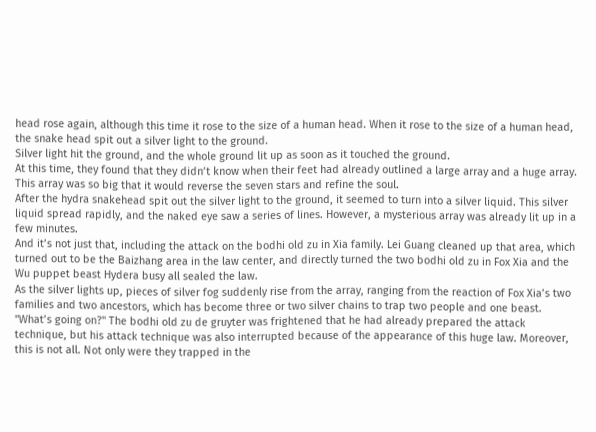head rose again, although this time it rose to the size of a human head. When it rose to the size of a human head, the snake head spit out a silver light to the ground.
Silver light hit the ground, and the whole ground lit up as soon as it touched the ground.
At this time, they found that they didn’t know when their feet had already outlined a large array and a huge array. This array was so big that it would reverse the seven stars and refine the soul.
After the hydra snakehead spit out the silver light to the ground, it seemed to turn into a silver liquid. This silver liquid spread rapidly, and the naked eye saw a series of lines. However, a mysterious array was already lit up in a few minutes.
And it’s not just that, including the attack on the bodhi old zu in Xia family. Lei Guang cleaned up that area, which turned out to be the Baizhang area in the law center, and directly turned the two bodhi old zu in Fox Xia and the Wu puppet beast Hydera busy all sealed the law.
As the silver lights up, pieces of silver fog suddenly rise from the array, ranging from the reaction of Fox Xia’s two families and two ancestors, which has become three or two silver chains to trap two people and one beast.
"What’s going on?" The bodhi old zu de gruyter was frightened that he had already prepared the attack technique, but his attack technique was also interrupted because of the appearance of this huge law. Moreover, this is not all. Not only were they trapped in the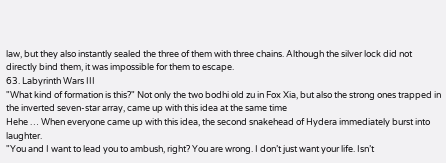law, but they also instantly sealed the three of them with three chains. Although the silver lock did not directly bind them, it was impossible for them to escape.
63. Labyrinth Wars III
"What kind of formation is this?" Not only the two bodhi old zu in Fox Xia, but also the strong ones trapped in the inverted seven-star array, came up with this idea at the same time
Hehe … When everyone came up with this idea, the second snakehead of Hydera immediately burst into laughter.
"You and I want to lead you to ambush, right? You are wrong. I don’t just want your life. Isn’t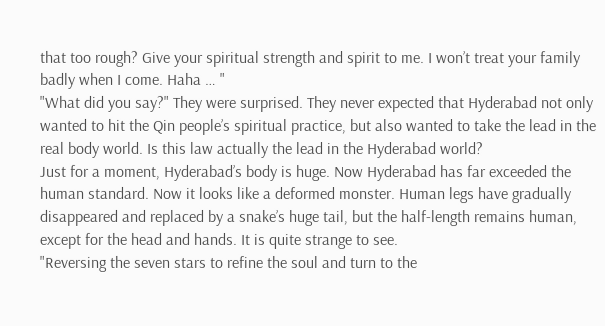that too rough? Give your spiritual strength and spirit to me. I won’t treat your family badly when I come. Haha … "
"What did you say?" They were surprised. They never expected that Hyderabad not only wanted to hit the Qin people’s spiritual practice, but also wanted to take the lead in the real body world. Is this law actually the lead in the Hyderabad world?
Just for a moment, Hyderabad’s body is huge. Now Hyderabad has far exceeded the human standard. Now it looks like a deformed monster. Human legs have gradually disappeared and replaced by a snake’s huge tail, but the half-length remains human, except for the head and hands. It is quite strange to see.
"Reversing the seven stars to refine the soul and turn to the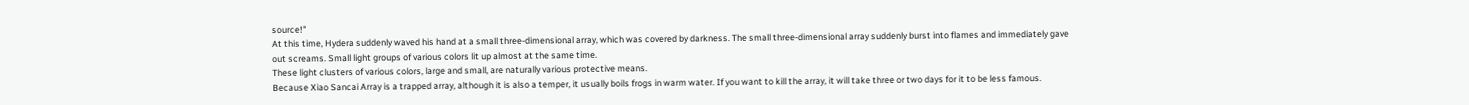source!"
At this time, Hydera suddenly waved his hand at a small three-dimensional array, which was covered by darkness. The small three-dimensional array suddenly burst into flames and immediately gave out screams. Small light groups of various colors lit up almost at the same time.
These light clusters of various colors, large and small, are naturally various protective means.
Because Xiao Sancai Array is a trapped array, although it is also a temper, it usually boils frogs in warm water. If you want to kill the array, it will take three or two days for it to be less famous.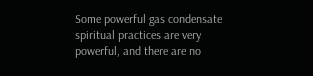Some powerful gas condensate spiritual practices are very powerful, and there are no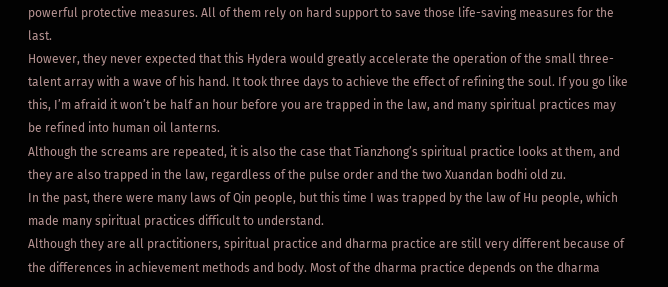powerful protective measures. All of them rely on hard support to save those life-saving measures for the last.
However, they never expected that this Hydera would greatly accelerate the operation of the small three-talent array with a wave of his hand. It took three days to achieve the effect of refining the soul. If you go like this, I’m afraid it won’t be half an hour before you are trapped in the law, and many spiritual practices may be refined into human oil lanterns.
Although the screams are repeated, it is also the case that Tianzhong’s spiritual practice looks at them, and they are also trapped in the law, regardless of the pulse order and the two Xuandan bodhi old zu.
In the past, there were many laws of Qin people, but this time I was trapped by the law of Hu people, which made many spiritual practices difficult to understand.
Although they are all practitioners, spiritual practice and dharma practice are still very different because of the differences in achievement methods and body. Most of the dharma practice depends on the dharma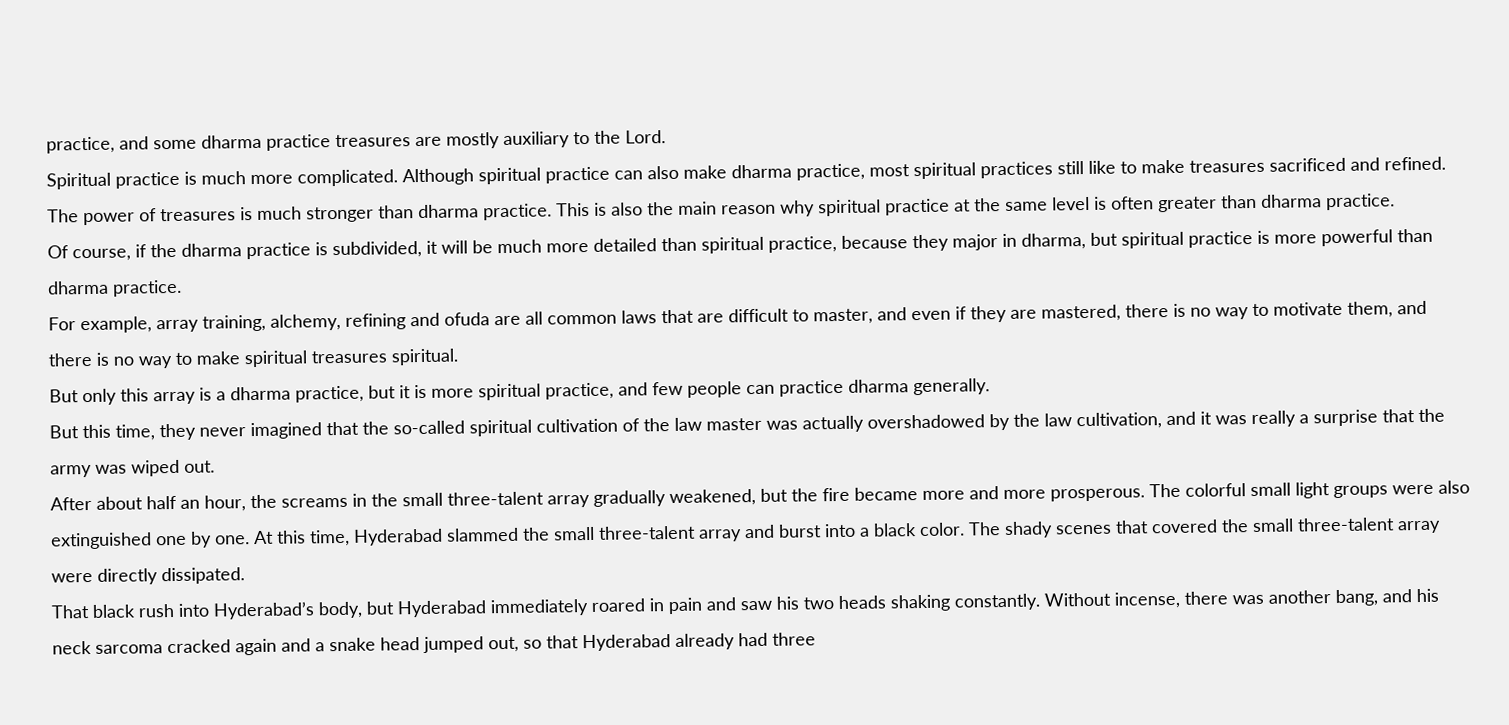practice, and some dharma practice treasures are mostly auxiliary to the Lord.
Spiritual practice is much more complicated. Although spiritual practice can also make dharma practice, most spiritual practices still like to make treasures sacrificed and refined. The power of treasures is much stronger than dharma practice. This is also the main reason why spiritual practice at the same level is often greater than dharma practice.
Of course, if the dharma practice is subdivided, it will be much more detailed than spiritual practice, because they major in dharma, but spiritual practice is more powerful than dharma practice.
For example, array training, alchemy, refining and ofuda are all common laws that are difficult to master, and even if they are mastered, there is no way to motivate them, and there is no way to make spiritual treasures spiritual.
But only this array is a dharma practice, but it is more spiritual practice, and few people can practice dharma generally.
But this time, they never imagined that the so-called spiritual cultivation of the law master was actually overshadowed by the law cultivation, and it was really a surprise that the army was wiped out.
After about half an hour, the screams in the small three-talent array gradually weakened, but the fire became more and more prosperous. The colorful small light groups were also extinguished one by one. At this time, Hyderabad slammed the small three-talent array and burst into a black color. The shady scenes that covered the small three-talent array were directly dissipated.
That black rush into Hyderabad’s body, but Hyderabad immediately roared in pain and saw his two heads shaking constantly. Without incense, there was another bang, and his neck sarcoma cracked again and a snake head jumped out, so that Hyderabad already had three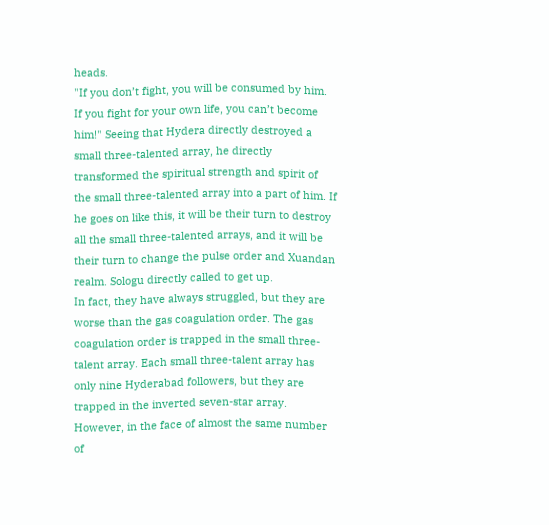heads.
"If you don’t fight, you will be consumed by him. If you fight for your own life, you can’t become him!" Seeing that Hydera directly destroyed a small three-talented array, he directly transformed the spiritual strength and spirit of the small three-talented array into a part of him. If he goes on like this, it will be their turn to destroy all the small three-talented arrays, and it will be their turn to change the pulse order and Xuandan realm. Sologu directly called to get up.
In fact, they have always struggled, but they are worse than the gas coagulation order. The gas coagulation order is trapped in the small three-talent array. Each small three-talent array has only nine Hyderabad followers, but they are trapped in the inverted seven-star array. However, in the face of almost the same number of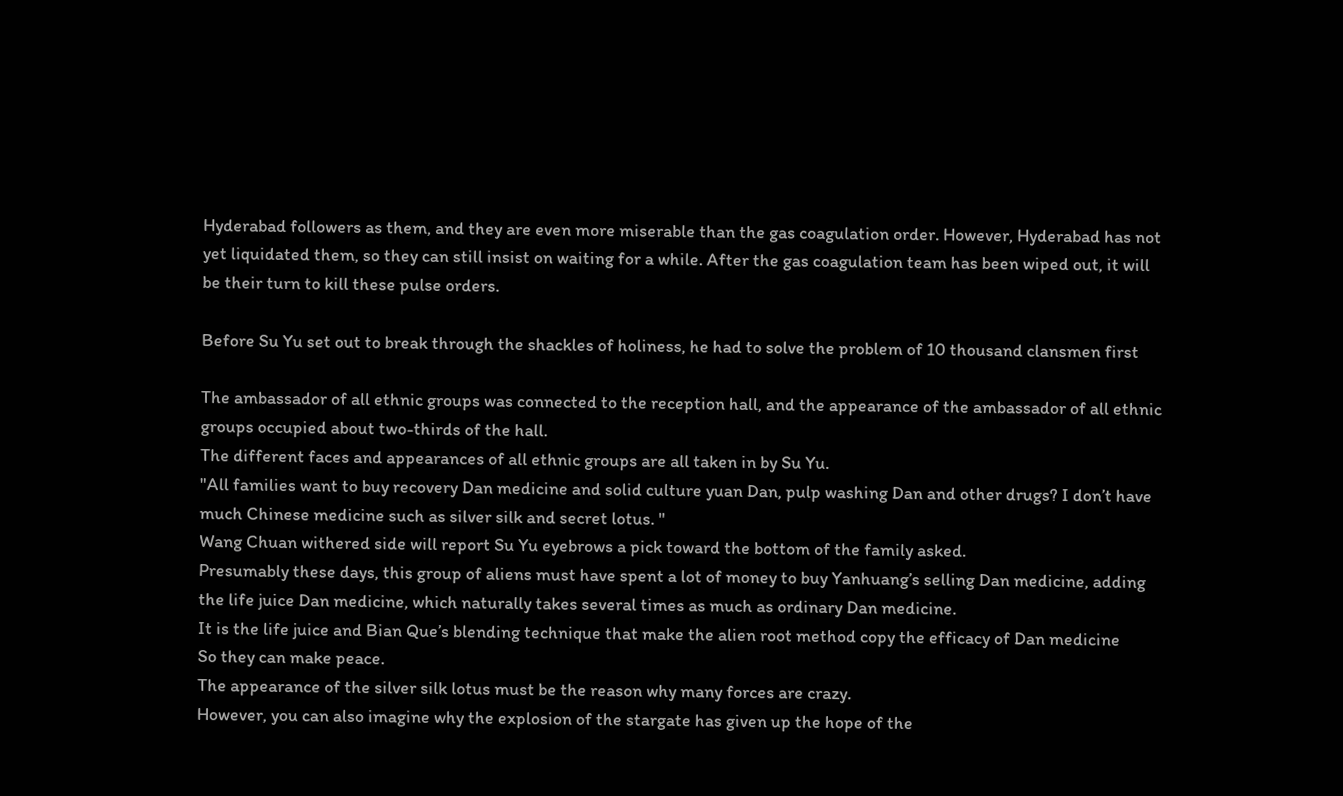Hyderabad followers as them, and they are even more miserable than the gas coagulation order. However, Hyderabad has not yet liquidated them, so they can still insist on waiting for a while. After the gas coagulation team has been wiped out, it will be their turn to kill these pulse orders.

Before Su Yu set out to break through the shackles of holiness, he had to solve the problem of 10 thousand clansmen first

The ambassador of all ethnic groups was connected to the reception hall, and the appearance of the ambassador of all ethnic groups occupied about two-thirds of the hall.
The different faces and appearances of all ethnic groups are all taken in by Su Yu.
"All families want to buy recovery Dan medicine and solid culture yuan Dan, pulp washing Dan and other drugs? I don’t have much Chinese medicine such as silver silk and secret lotus. "
Wang Chuan withered side will report Su Yu eyebrows a pick toward the bottom of the family asked.
Presumably these days, this group of aliens must have spent a lot of money to buy Yanhuang’s selling Dan medicine, adding the life juice Dan medicine, which naturally takes several times as much as ordinary Dan medicine.
It is the life juice and Bian Que’s blending technique that make the alien root method copy the efficacy of Dan medicine
So they can make peace.
The appearance of the silver silk lotus must be the reason why many forces are crazy.
However, you can also imagine why the explosion of the stargate has given up the hope of the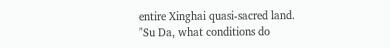entire Xinghai quasi-sacred land.
"Su Da, what conditions do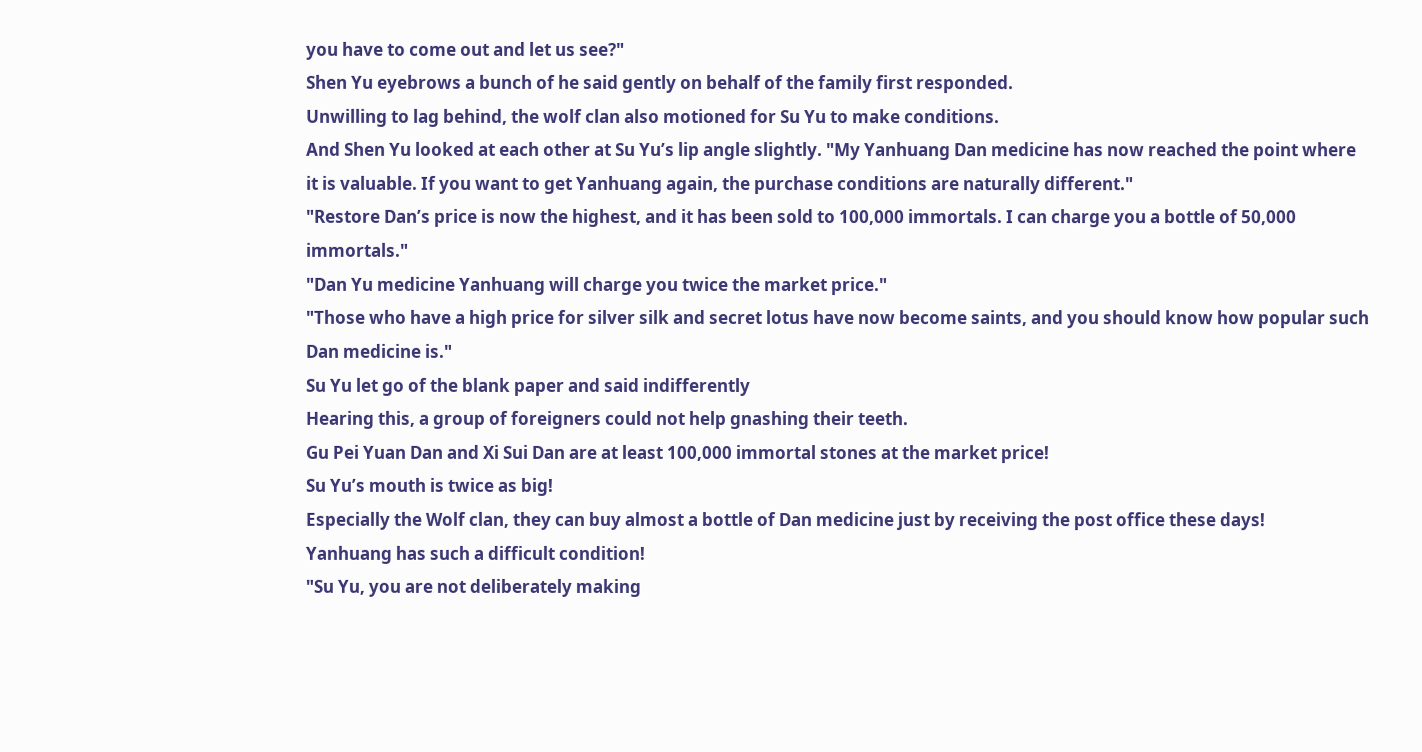you have to come out and let us see?"
Shen Yu eyebrows a bunch of he said gently on behalf of the family first responded.
Unwilling to lag behind, the wolf clan also motioned for Su Yu to make conditions.
And Shen Yu looked at each other at Su Yu’s lip angle slightly. "My Yanhuang Dan medicine has now reached the point where it is valuable. If you want to get Yanhuang again, the purchase conditions are naturally different."
"Restore Dan’s price is now the highest, and it has been sold to 100,000 immortals. I can charge you a bottle of 50,000 immortals."
"Dan Yu medicine Yanhuang will charge you twice the market price."
"Those who have a high price for silver silk and secret lotus have now become saints, and you should know how popular such Dan medicine is."
Su Yu let go of the blank paper and said indifferently
Hearing this, a group of foreigners could not help gnashing their teeth.
Gu Pei Yuan Dan and Xi Sui Dan are at least 100,000 immortal stones at the market price!
Su Yu’s mouth is twice as big!
Especially the Wolf clan, they can buy almost a bottle of Dan medicine just by receiving the post office these days!
Yanhuang has such a difficult condition!
"Su Yu, you are not deliberately making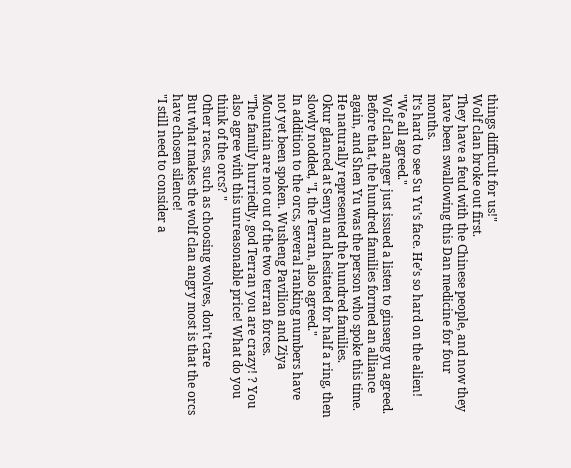things difficult for us!"
Wolf clan broke out first.
They have a feud with the Chinese people, and now they have been swallowing this Dan medicine for four months.
It’s hard to see Su Yu’s face. He’s so hard on the alien!
"We all agreed."
Wolf clan anger just issued a listen to ginseng yu agreed.
Before that, the hundred families formed an alliance again, and Shen Yu was the person who spoke this time. He naturally represented the hundred families.
Okur glanced at Senyu and hesitated for half a ring, then slowly nodded, "I, the Terran, also agreed."
In addition to the orcs, several ranking numbers have not yet been spoken. Wusheng Pavilion and Ziya Mountain are not out of the two terran forces.
"The family hurriedly, god Terran you are crazy! ? You also agree with this unreasonable price! What do you think of the orcs? "
Other races, such as choosing wolves, don’t care
But what makes the wolf clan angry most is that the orcs have chosen silence!
"I still need to consider a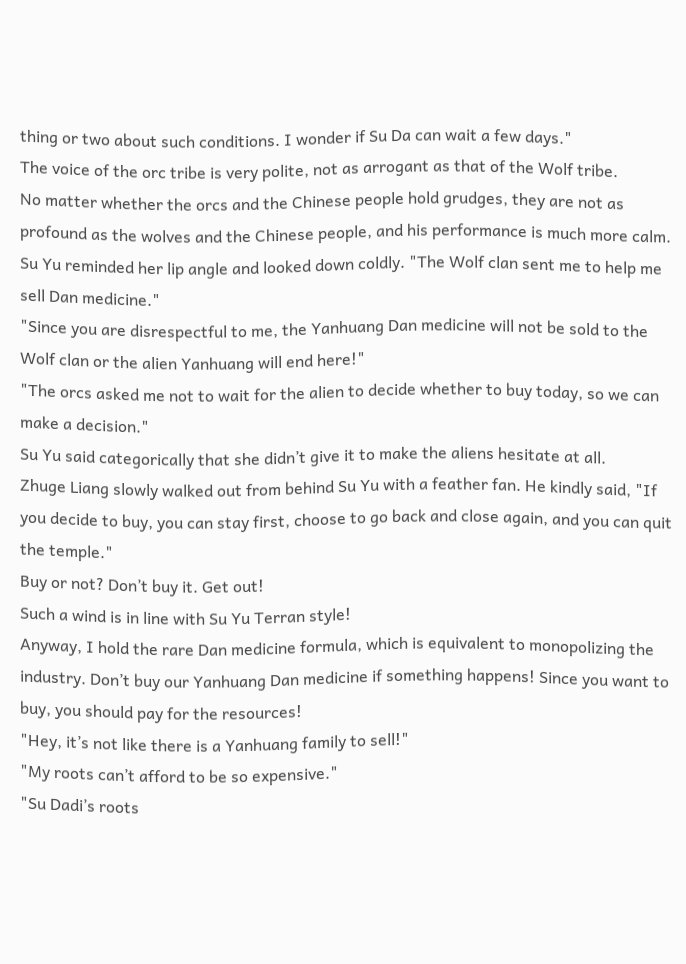thing or two about such conditions. I wonder if Su Da can wait a few days."
The voice of the orc tribe is very polite, not as arrogant as that of the Wolf tribe.
No matter whether the orcs and the Chinese people hold grudges, they are not as profound as the wolves and the Chinese people, and his performance is much more calm.
Su Yu reminded her lip angle and looked down coldly. "The Wolf clan sent me to help me sell Dan medicine."
"Since you are disrespectful to me, the Yanhuang Dan medicine will not be sold to the Wolf clan or the alien Yanhuang will end here!"
"The orcs asked me not to wait for the alien to decide whether to buy today, so we can make a decision."
Su Yu said categorically that she didn’t give it to make the aliens hesitate at all.
Zhuge Liang slowly walked out from behind Su Yu with a feather fan. He kindly said, "If you decide to buy, you can stay first, choose to go back and close again, and you can quit the temple."
Buy or not? Don’t buy it. Get out!
Such a wind is in line with Su Yu Terran style!
Anyway, I hold the rare Dan medicine formula, which is equivalent to monopolizing the industry. Don’t buy our Yanhuang Dan medicine if something happens! Since you want to buy, you should pay for the resources!
"Hey, it’s not like there is a Yanhuang family to sell!"
"My roots can’t afford to be so expensive."
"Su Dadi’s roots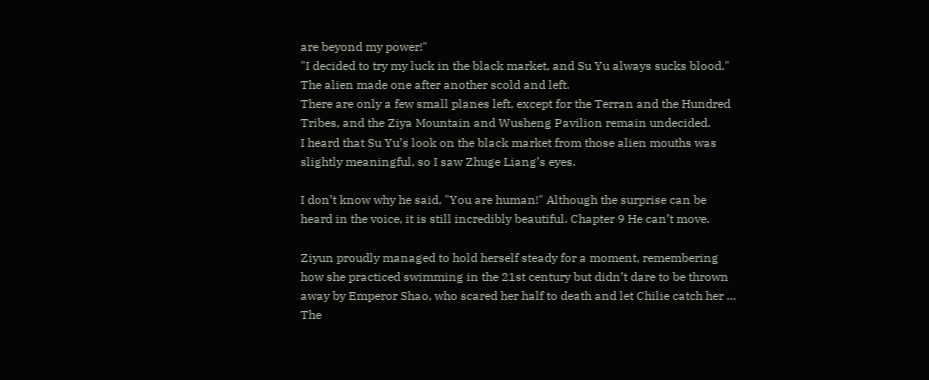are beyond my power!"
"I decided to try my luck in the black market, and Su Yu always sucks blood."
The alien made one after another scold and left.
There are only a few small planes left, except for the Terran and the Hundred Tribes, and the Ziya Mountain and Wusheng Pavilion remain undecided.
I heard that Su Yu’s look on the black market from those alien mouths was slightly meaningful, so I saw Zhuge Liang’s eyes.

I don’t know why he said, "You are human!" Although the surprise can be heard in the voice, it is still incredibly beautiful. Chapter 9 He can’t move.

Ziyun proudly managed to hold herself steady for a moment, remembering how she practiced swimming in the 21st century but didn’t dare to be thrown away by Emperor Shao, who scared her half to death and let Chilie catch her …
The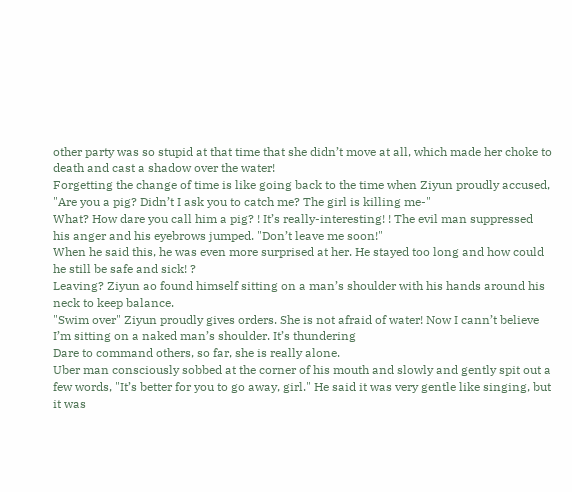other party was so stupid at that time that she didn’t move at all, which made her choke to death and cast a shadow over the water!
Forgetting the change of time is like going back to the time when Ziyun proudly accused, "Are you a pig? Didn’t I ask you to catch me? The girl is killing me-"
What? How dare you call him a pig? ! It’s really-interesting! ! The evil man suppressed his anger and his eyebrows jumped. "Don’t leave me soon!"
When he said this, he was even more surprised at her. He stayed too long and how could he still be safe and sick! ?
Leaving? Ziyun ao found himself sitting on a man’s shoulder with his hands around his neck to keep balance.
"Swim over" Ziyun proudly gives orders. She is not afraid of water! Now I cann’t believe I’m sitting on a naked man’s shoulder. It’s thundering
Dare to command others, so far, she is really alone.
Uber man consciously sobbed at the corner of his mouth and slowly and gently spit out a few words, "It’s better for you to go away, girl." He said it was very gentle like singing, but it was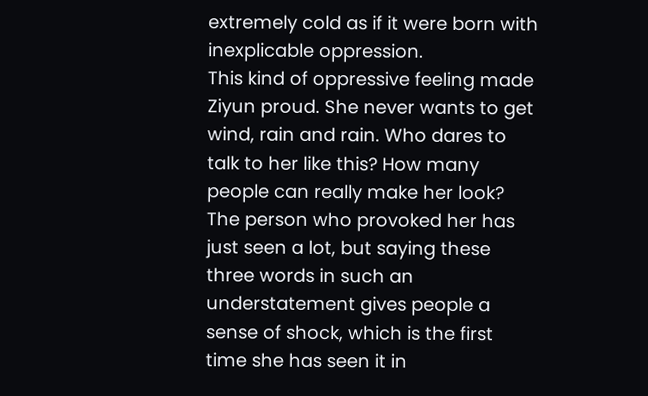extremely cold as if it were born with inexplicable oppression.
This kind of oppressive feeling made Ziyun proud. She never wants to get wind, rain and rain. Who dares to talk to her like this? How many people can really make her look?
The person who provoked her has just seen a lot, but saying these three words in such an understatement gives people a sense of shock, which is the first time she has seen it in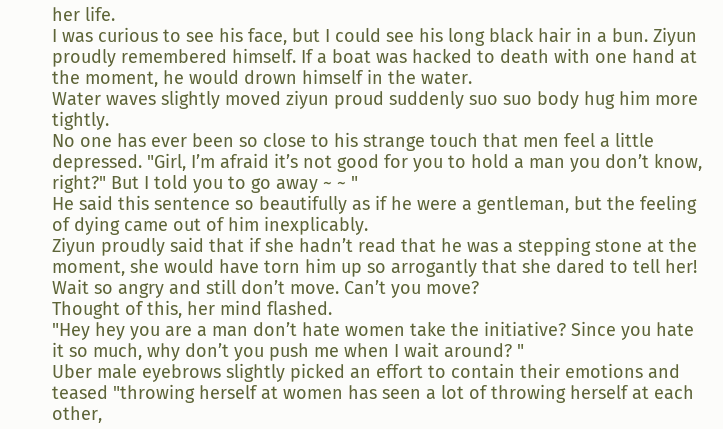her life.
I was curious to see his face, but I could see his long black hair in a bun. Ziyun proudly remembered himself. If a boat was hacked to death with one hand at the moment, he would drown himself in the water.
Water waves slightly moved ziyun proud suddenly suo suo body hug him more tightly.
No one has ever been so close to his strange touch that men feel a little depressed. "Girl, I’m afraid it’s not good for you to hold a man you don’t know, right?" But I told you to go away ~ ~ "
He said this sentence so beautifully as if he were a gentleman, but the feeling of dying came out of him inexplicably.
Ziyun proudly said that if she hadn’t read that he was a stepping stone at the moment, she would have torn him up so arrogantly that she dared to tell her!
Wait so angry and still don’t move. Can’t you move?
Thought of this, her mind flashed.
"Hey hey you are a man don’t hate women take the initiative? Since you hate it so much, why don’t you push me when I wait around? "
Uber male eyebrows slightly picked an effort to contain their emotions and teased "throwing herself at women has seen a lot of throwing herself at each other,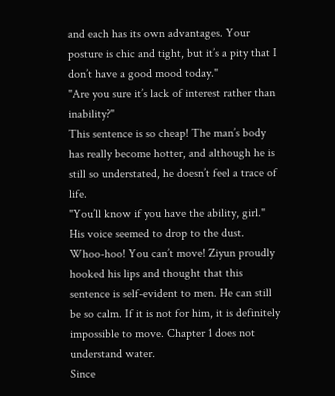and each has its own advantages. Your posture is chic and tight, but it’s a pity that I don’t have a good mood today."
"Are you sure it’s lack of interest rather than inability?"
This sentence is so cheap! The man’s body has really become hotter, and although he is still so understated, he doesn’t feel a trace of life.
"You’ll know if you have the ability, girl." His voice seemed to drop to the dust.
Whoo-hoo! You can’t move! Ziyun proudly hooked his lips and thought that this sentence is self-evident to men. He can still be so calm. If it is not for him, it is definitely impossible to move. Chapter 1 does not understand water.
Since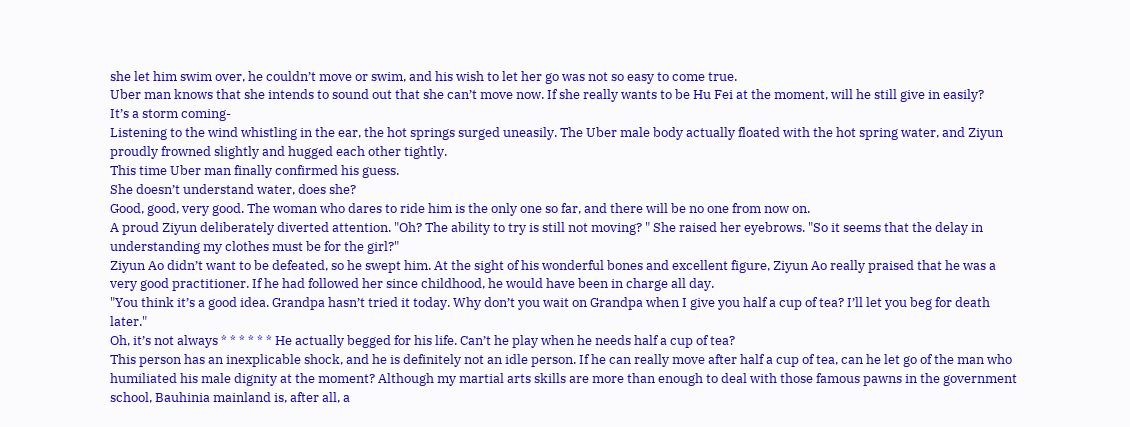she let him swim over, he couldn’t move or swim, and his wish to let her go was not so easy to come true.
Uber man knows that she intends to sound out that she can’t move now. If she really wants to be Hu Fei at the moment, will he still give in easily?
It’s a storm coming-
Listening to the wind whistling in the ear, the hot springs surged uneasily. The Uber male body actually floated with the hot spring water, and Ziyun proudly frowned slightly and hugged each other tightly.
This time Uber man finally confirmed his guess.
She doesn’t understand water, does she?
Good, good, very good. The woman who dares to ride him is the only one so far, and there will be no one from now on.
A proud Ziyun deliberately diverted attention. "Oh? The ability to try is still not moving? " She raised her eyebrows. "So it seems that the delay in understanding my clothes must be for the girl?"
Ziyun Ao didn’t want to be defeated, so he swept him. At the sight of his wonderful bones and excellent figure, Ziyun Ao really praised that he was a very good practitioner. If he had followed her since childhood, he would have been in charge all day.
"You think it’s a good idea. Grandpa hasn’t tried it today. Why don’t you wait on Grandpa when I give you half a cup of tea? I’ll let you beg for death later."
Oh, it’s not always * * * * * * He actually begged for his life. Can’t he play when he needs half a cup of tea?
This person has an inexplicable shock, and he is definitely not an idle person. If he can really move after half a cup of tea, can he let go of the man who humiliated his male dignity at the moment? Although my martial arts skills are more than enough to deal with those famous pawns in the government school, Bauhinia mainland is, after all, a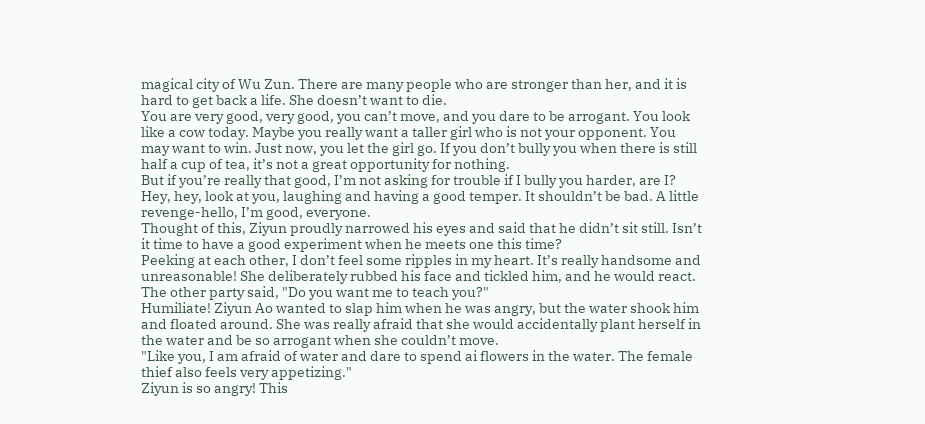magical city of Wu Zun. There are many people who are stronger than her, and it is hard to get back a life. She doesn’t want to die.
You are very good, very good, you can’t move, and you dare to be arrogant. You look like a cow today. Maybe you really want a taller girl who is not your opponent. You may want to win. Just now, you let the girl go. If you don’t bully you when there is still half a cup of tea, it’s not a great opportunity for nothing.
But if you’re really that good, I’m not asking for trouble if I bully you harder, are I? Hey, hey, look at you, laughing and having a good temper. It shouldn’t be bad. A little revenge-hello, I’m good, everyone.
Thought of this, Ziyun proudly narrowed his eyes and said that he didn’t sit still. Isn’t it time to have a good experiment when he meets one this time?
Peeking at each other, I don’t feel some ripples in my heart. It’s really handsome and unreasonable! She deliberately rubbed his face and tickled him, and he would react. The other party said, "Do you want me to teach you?"
Humiliate! Ziyun Ao wanted to slap him when he was angry, but the water shook him and floated around. She was really afraid that she would accidentally plant herself in the water and be so arrogant when she couldn’t move.
"Like you, I am afraid of water and dare to spend ai flowers in the water. The female thief also feels very appetizing."
Ziyun is so angry! This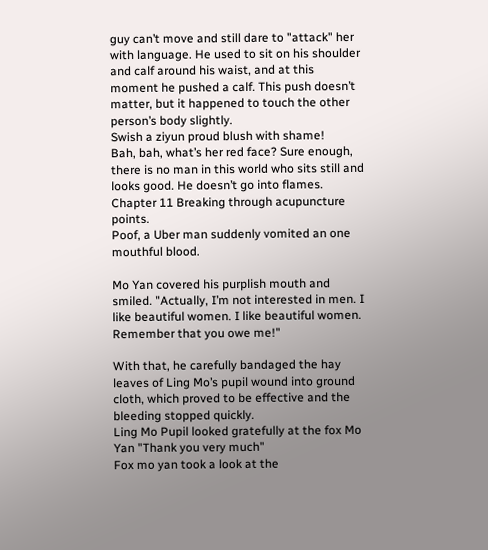guy can’t move and still dare to "attack" her with language. He used to sit on his shoulder and calf around his waist, and at this moment he pushed a calf. This push doesn’t matter, but it happened to touch the other person’s body slightly.
Swish a ziyun proud blush with shame!
Bah, bah, what’s her red face? Sure enough, there is no man in this world who sits still and looks good. He doesn’t go into flames. Chapter 11 Breaking through acupuncture points.
Poof, a Uber man suddenly vomited an one mouthful blood.

Mo Yan covered his purplish mouth and smiled. "Actually, I’m not interested in men. I like beautiful women. I like beautiful women. Remember that you owe me!"

With that, he carefully bandaged the hay leaves of Ling Mo’s pupil wound into ground cloth, which proved to be effective and the bleeding stopped quickly.
Ling Mo Pupil looked gratefully at the fox Mo Yan "Thank you very much"
Fox mo yan took a look at the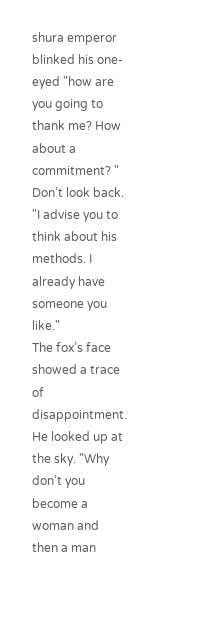shura emperor blinked his one-eyed "how are you going to thank me? How about a commitment? "
Don’t look back. "I advise you to think about his methods. I already have someone you like."
The fox’s face showed a trace of disappointment. He looked up at the sky. "Why don’t you become a woman and then a man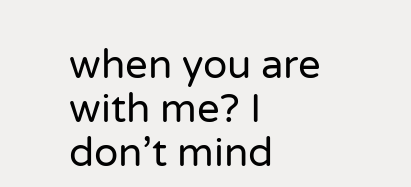when you are with me? I don’t mind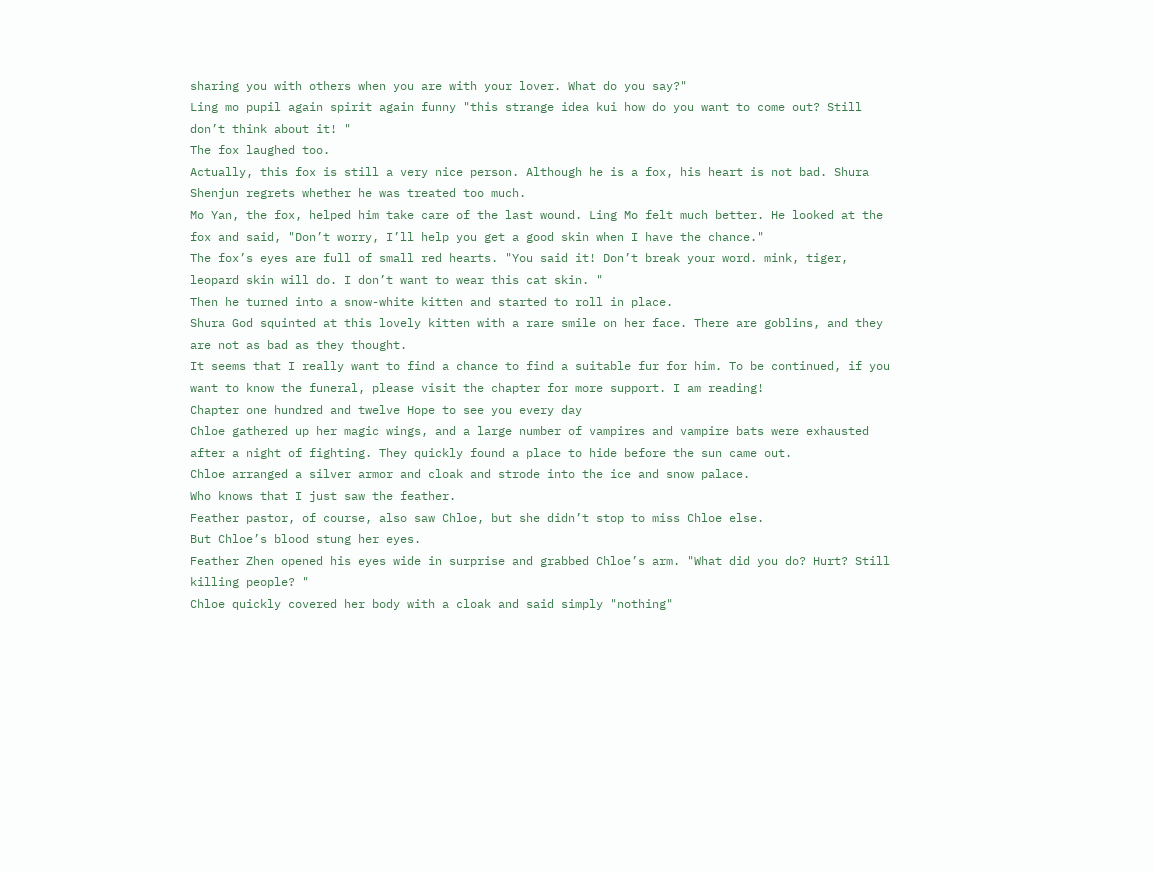sharing you with others when you are with your lover. What do you say?"
Ling mo pupil again spirit again funny "this strange idea kui how do you want to come out? Still don’t think about it! "
The fox laughed too.
Actually, this fox is still a very nice person. Although he is a fox, his heart is not bad. Shura Shenjun regrets whether he was treated too much.
Mo Yan, the fox, helped him take care of the last wound. Ling Mo felt much better. He looked at the fox and said, "Don’t worry, I’ll help you get a good skin when I have the chance."
The fox’s eyes are full of small red hearts. "You said it! Don’t break your word. mink, tiger, leopard skin will do. I don’t want to wear this cat skin. "
Then he turned into a snow-white kitten and started to roll in place.
Shura God squinted at this lovely kitten with a rare smile on her face. There are goblins, and they are not as bad as they thought.
It seems that I really want to find a chance to find a suitable fur for him. To be continued, if you want to know the funeral, please visit the chapter for more support. I am reading!
Chapter one hundred and twelve Hope to see you every day
Chloe gathered up her magic wings, and a large number of vampires and vampire bats were exhausted after a night of fighting. They quickly found a place to hide before the sun came out.
Chloe arranged a silver armor and cloak and strode into the ice and snow palace.
Who knows that I just saw the feather.
Feather pastor, of course, also saw Chloe, but she didn’t stop to miss Chloe else.
But Chloe’s blood stung her eyes.
Feather Zhen opened his eyes wide in surprise and grabbed Chloe’s arm. "What did you do? Hurt? Still killing people? "
Chloe quickly covered her body with a cloak and said simply "nothing"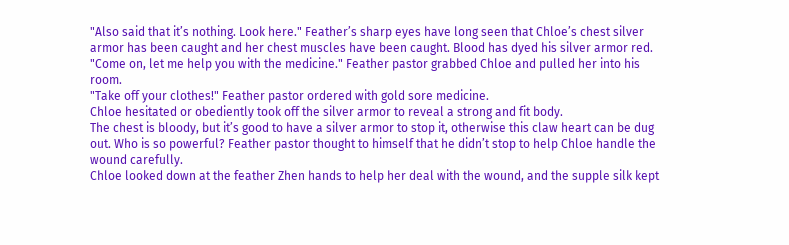"Also said that it’s nothing. Look here." Feather’s sharp eyes have long seen that Chloe’s chest silver armor has been caught and her chest muscles have been caught. Blood has dyed his silver armor red.
"Come on, let me help you with the medicine." Feather pastor grabbed Chloe and pulled her into his room.
"Take off your clothes!" Feather pastor ordered with gold sore medicine.
Chloe hesitated or obediently took off the silver armor to reveal a strong and fit body.
The chest is bloody, but it’s good to have a silver armor to stop it, otherwise this claw heart can be dug out. Who is so powerful? Feather pastor thought to himself that he didn’t stop to help Chloe handle the wound carefully.
Chloe looked down at the feather Zhen hands to help her deal with the wound, and the supple silk kept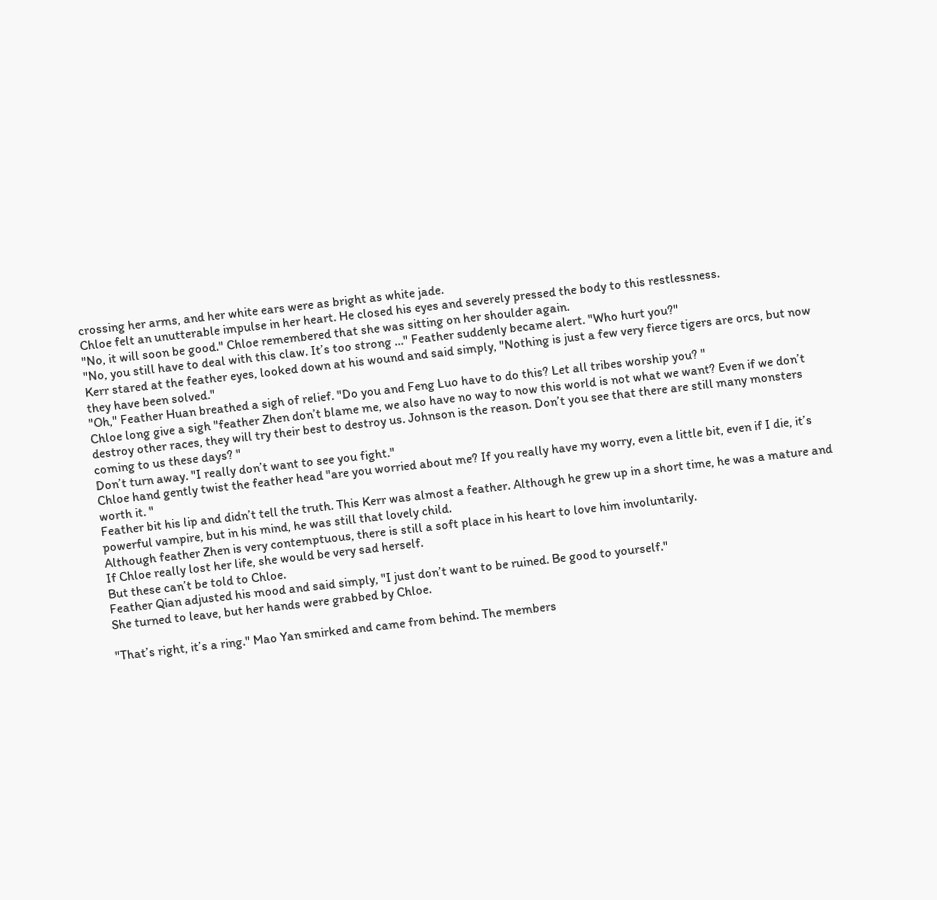crossing her arms, and her white ears were as bright as white jade.
Chloe felt an unutterable impulse in her heart. He closed his eyes and severely pressed the body to this restlessness.
"No, it will soon be good." Chloe remembered that she was sitting on her shoulder again.
"No, you still have to deal with this claw. It’s too strong …" Feather suddenly became alert. "Who hurt you?"
Kerr stared at the feather eyes, looked down at his wound and said simply, "Nothing is just a few very fierce tigers are orcs, but now they have been solved."
"Oh," Feather Huan breathed a sigh of relief. "Do you and Feng Luo have to do this? Let all tribes worship you? "
Chloe long give a sigh "feather Zhen don’t blame me, we also have no way to now this world is not what we want? Even if we don’t destroy other races, they will try their best to destroy us. Johnson is the reason. Don’t you see that there are still many monsters coming to us these days? "
Don’t turn away. "I really don’t want to see you fight."
Chloe hand gently twist the feather head "are you worried about me? If you really have my worry, even a little bit, even if I die, it’s worth it. "
Feather bit his lip and didn’t tell the truth. This Kerr was almost a feather. Although he grew up in a short time, he was a mature and powerful vampire, but in his mind, he was still that lovely child.
Although feather Zhen is very contemptuous, there is still a soft place in his heart to love him involuntarily.
If Chloe really lost her life, she would be very sad herself.
But these can’t be told to Chloe.
Feather Qian adjusted his mood and said simply, "I just don’t want to be ruined. Be good to yourself."
She turned to leave, but her hands were grabbed by Chloe.

"That’s right, it’s a ring." Mao Yan smirked and came from behind. The members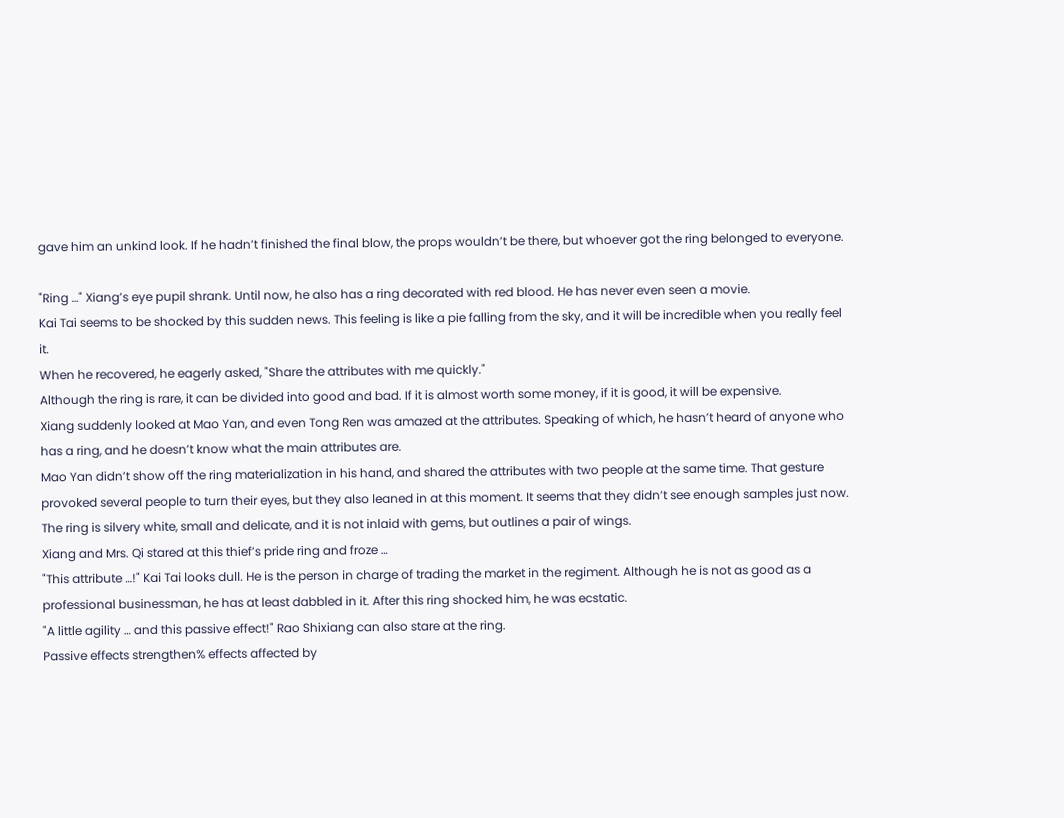gave him an unkind look. If he hadn’t finished the final blow, the props wouldn’t be there, but whoever got the ring belonged to everyone.

"Ring …" Xiang’s eye pupil shrank. Until now, he also has a ring decorated with red blood. He has never even seen a movie.
Kai Tai seems to be shocked by this sudden news. This feeling is like a pie falling from the sky, and it will be incredible when you really feel it.
When he recovered, he eagerly asked, "Share the attributes with me quickly."
Although the ring is rare, it can be divided into good and bad. If it is almost worth some money, if it is good, it will be expensive.
Xiang suddenly looked at Mao Yan, and even Tong Ren was amazed at the attributes. Speaking of which, he hasn’t heard of anyone who has a ring, and he doesn’t know what the main attributes are.
Mao Yan didn’t show off the ring materialization in his hand, and shared the attributes with two people at the same time. That gesture provoked several people to turn their eyes, but they also leaned in at this moment. It seems that they didn’t see enough samples just now.
The ring is silvery white, small and delicate, and it is not inlaid with gems, but outlines a pair of wings.
Xiang and Mrs. Qi stared at this thief’s pride ring and froze …
"This attribute …!" Kai Tai looks dull. He is the person in charge of trading the market in the regiment. Although he is not as good as a professional businessman, he has at least dabbled in it. After this ring shocked him, he was ecstatic.
"A little agility … and this passive effect!" Rao Shixiang can also stare at the ring.
Passive effects strengthen% effects affected by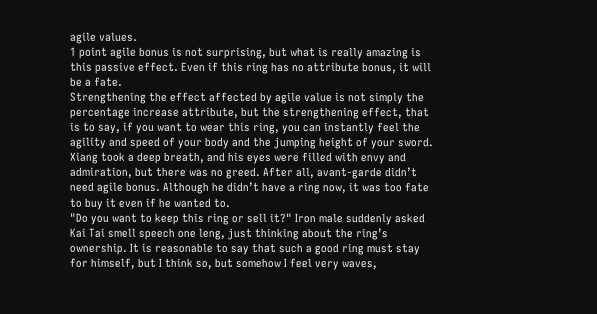agile values.
1 point agile bonus is not surprising, but what is really amazing is this passive effect. Even if this ring has no attribute bonus, it will be a fate.
Strengthening the effect affected by agile value is not simply the percentage increase attribute, but the strengthening effect, that is to say, if you want to wear this ring, you can instantly feel the agility and speed of your body and the jumping height of your sword.
Xiang took a deep breath, and his eyes were filled with envy and admiration, but there was no greed. After all, avant-garde didn’t need agile bonus. Although he didn’t have a ring now, it was too fate to buy it even if he wanted to.
"Do you want to keep this ring or sell it?" Iron male suddenly asked
Kai Tai smell speech one leng, just thinking about the ring’s ownership. It is reasonable to say that such a good ring must stay for himself, but I think so, but somehow I feel very waves,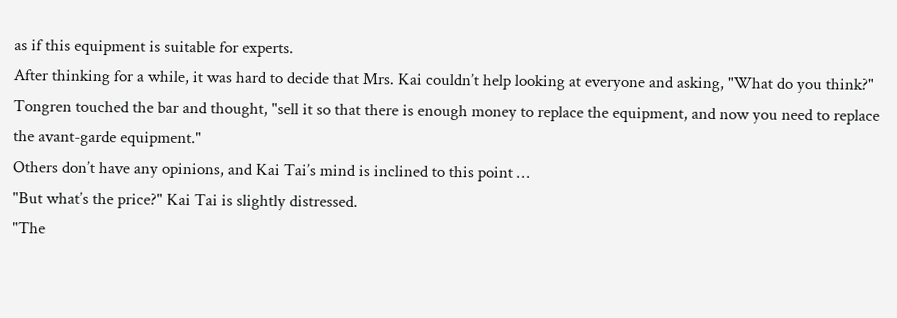as if this equipment is suitable for experts.
After thinking for a while, it was hard to decide that Mrs. Kai couldn’t help looking at everyone and asking, "What do you think?"
Tongren touched the bar and thought, "sell it so that there is enough money to replace the equipment, and now you need to replace the avant-garde equipment."
Others don’t have any opinions, and Kai Tai’s mind is inclined to this point …
"But what’s the price?" Kai Tai is slightly distressed.
"The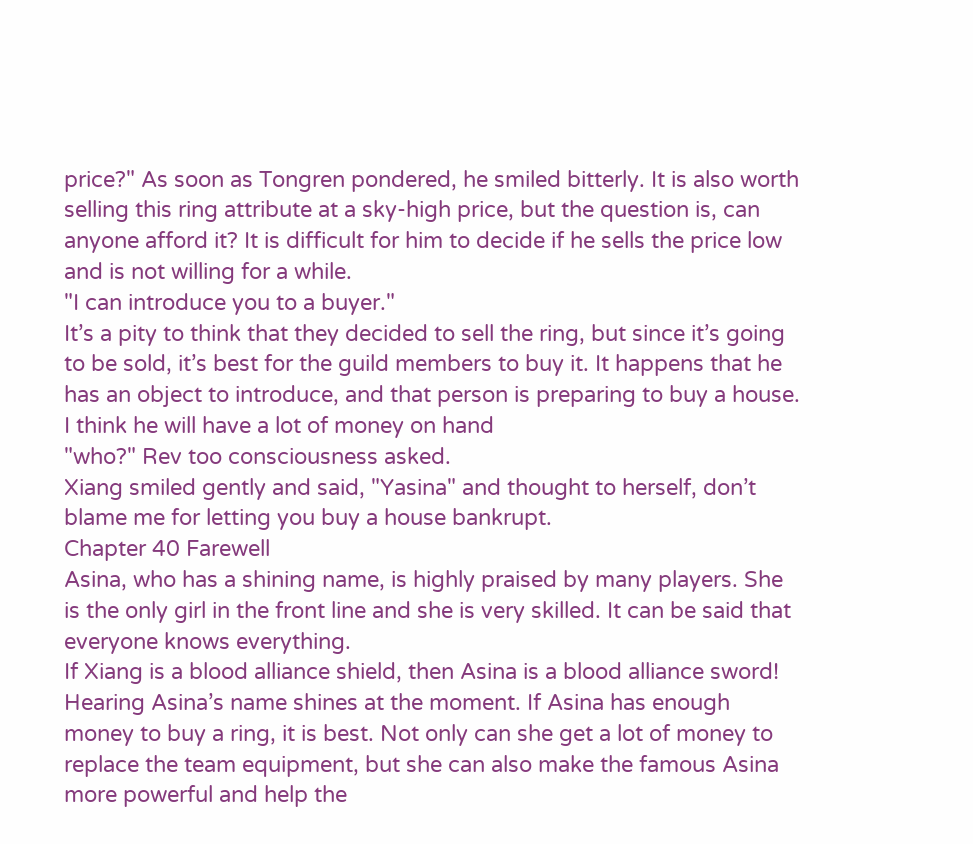price?" As soon as Tongren pondered, he smiled bitterly. It is also worth selling this ring attribute at a sky-high price, but the question is, can anyone afford it? It is difficult for him to decide if he sells the price low and is not willing for a while.
"I can introduce you to a buyer."
It’s a pity to think that they decided to sell the ring, but since it’s going to be sold, it’s best for the guild members to buy it. It happens that he has an object to introduce, and that person is preparing to buy a house. I think he will have a lot of money on hand
"who?" Rev too consciousness asked.
Xiang smiled gently and said, "Yasina" and thought to herself, don’t blame me for letting you buy a house bankrupt.
Chapter 40 Farewell
Asina, who has a shining name, is highly praised by many players. She is the only girl in the front line and she is very skilled. It can be said that everyone knows everything.
If Xiang is a blood alliance shield, then Asina is a blood alliance sword!
Hearing Asina’s name shines at the moment. If Asina has enough money to buy a ring, it is best. Not only can she get a lot of money to replace the team equipment, but she can also make the famous Asina more powerful and help the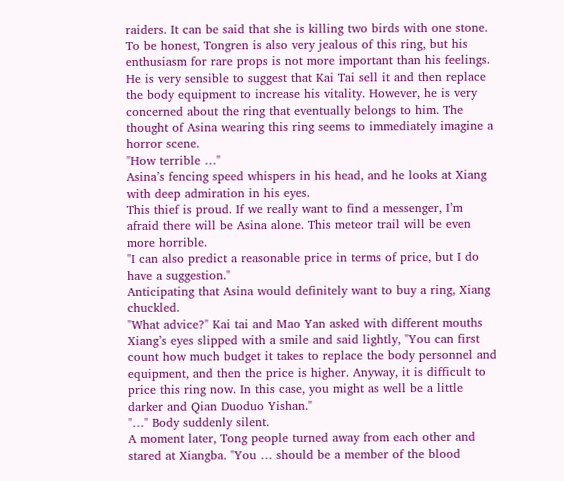raiders. It can be said that she is killing two birds with one stone.
To be honest, Tongren is also very jealous of this ring, but his enthusiasm for rare props is not more important than his feelings. He is very sensible to suggest that Kai Tai sell it and then replace the body equipment to increase his vitality. However, he is very concerned about the ring that eventually belongs to him. The thought of Asina wearing this ring seems to immediately imagine a horror scene.
"How terrible …"
Asina’s fencing speed whispers in his head, and he looks at Xiang with deep admiration in his eyes.
This thief is proud. If we really want to find a messenger, I’m afraid there will be Asina alone. This meteor trail will be even more horrible.
"I can also predict a reasonable price in terms of price, but I do have a suggestion."
Anticipating that Asina would definitely want to buy a ring, Xiang chuckled.
"What advice?" Kai tai and Mao Yan asked with different mouths
Xiang’s eyes slipped with a smile and said lightly, "You can first count how much budget it takes to replace the body personnel and equipment, and then the price is higher. Anyway, it is difficult to price this ring now. In this case, you might as well be a little darker and Qian Duoduo Yishan."
"…" Body suddenly silent.
A moment later, Tong people turned away from each other and stared at Xiangba. "You … should be a member of the blood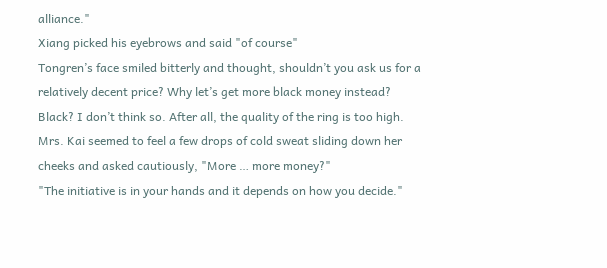alliance."
Xiang picked his eyebrows and said "of course"
Tongren’s face smiled bitterly and thought, shouldn’t you ask us for a relatively decent price? Why let’s get more black money instead?
Black? I don’t think so. After all, the quality of the ring is too high.
Mrs. Kai seemed to feel a few drops of cold sweat sliding down her cheeks and asked cautiously, "More … more money?"
"The initiative is in your hands and it depends on how you decide."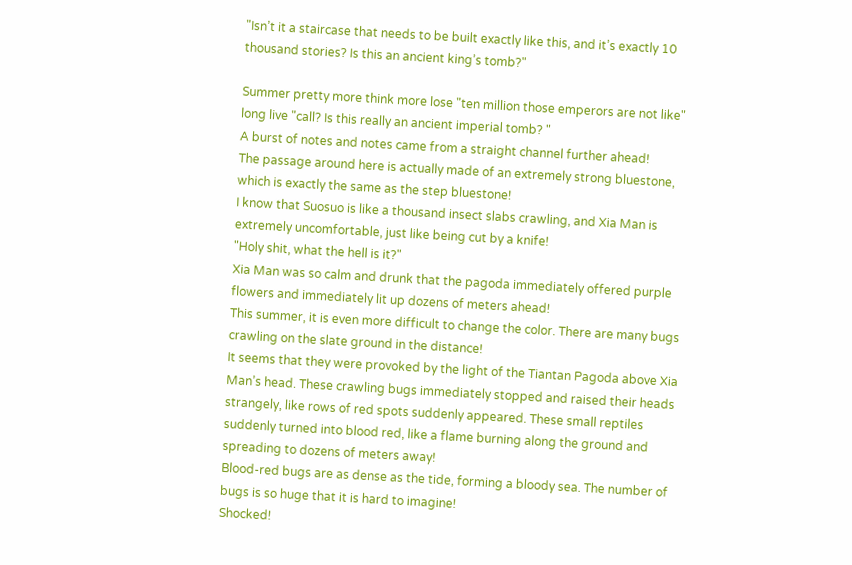"Isn’t it a staircase that needs to be built exactly like this, and it’s exactly 10 thousand stories? Is this an ancient king’s tomb?"

Summer pretty more think more lose "ten million those emperors are not like" long live "call? Is this really an ancient imperial tomb? "
A burst of notes and notes came from a straight channel further ahead!
The passage around here is actually made of an extremely strong bluestone, which is exactly the same as the step bluestone!
I know that Suosuo is like a thousand insect slabs crawling, and Xia Man is extremely uncomfortable, just like being cut by a knife!
"Holy shit, what the hell is it?"
Xia Man was so calm and drunk that the pagoda immediately offered purple flowers and immediately lit up dozens of meters ahead!
This summer, it is even more difficult to change the color. There are many bugs crawling on the slate ground in the distance!
It seems that they were provoked by the light of the Tiantan Pagoda above Xia Man’s head. These crawling bugs immediately stopped and raised their heads strangely, like rows of red spots suddenly appeared. These small reptiles suddenly turned into blood red, like a flame burning along the ground and spreading to dozens of meters away!
Blood-red bugs are as dense as the tide, forming a bloody sea. The number of bugs is so huge that it is hard to imagine!
Shocked!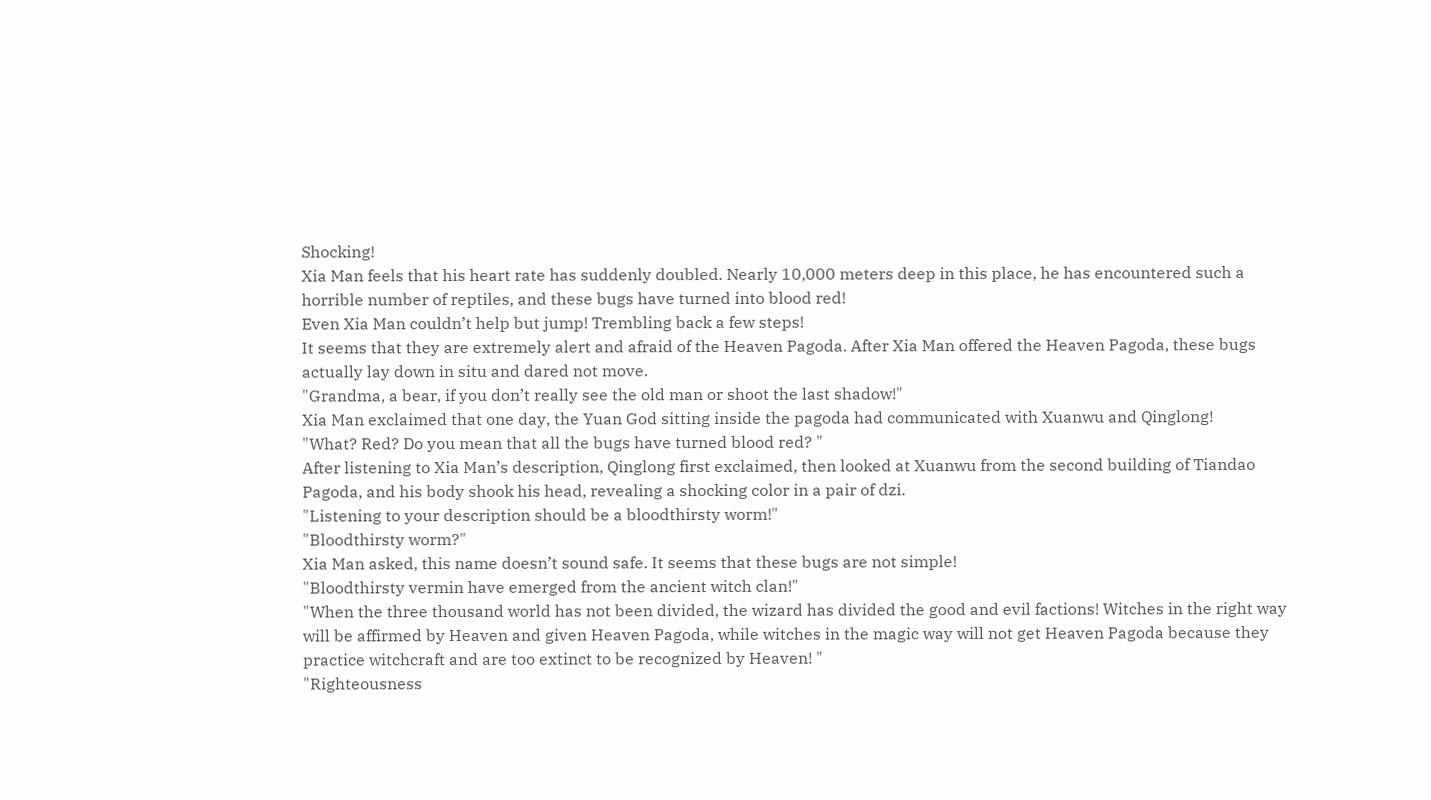Shocking!
Xia Man feels that his heart rate has suddenly doubled. Nearly 10,000 meters deep in this place, he has encountered such a horrible number of reptiles, and these bugs have turned into blood red!
Even Xia Man couldn’t help but jump! Trembling back a few steps!
It seems that they are extremely alert and afraid of the Heaven Pagoda. After Xia Man offered the Heaven Pagoda, these bugs actually lay down in situ and dared not move.
"Grandma, a bear, if you don’t really see the old man or shoot the last shadow!"
Xia Man exclaimed that one day, the Yuan God sitting inside the pagoda had communicated with Xuanwu and Qinglong!
"What? Red? Do you mean that all the bugs have turned blood red? "
After listening to Xia Man’s description, Qinglong first exclaimed, then looked at Xuanwu from the second building of Tiandao Pagoda, and his body shook his head, revealing a shocking color in a pair of dzi.
"Listening to your description should be a bloodthirsty worm!"
"Bloodthirsty worm?"
Xia Man asked, this name doesn’t sound safe. It seems that these bugs are not simple!
"Bloodthirsty vermin have emerged from the ancient witch clan!"
"When the three thousand world has not been divided, the wizard has divided the good and evil factions! Witches in the right way will be affirmed by Heaven and given Heaven Pagoda, while witches in the magic way will not get Heaven Pagoda because they practice witchcraft and are too extinct to be recognized by Heaven! "
"Righteousness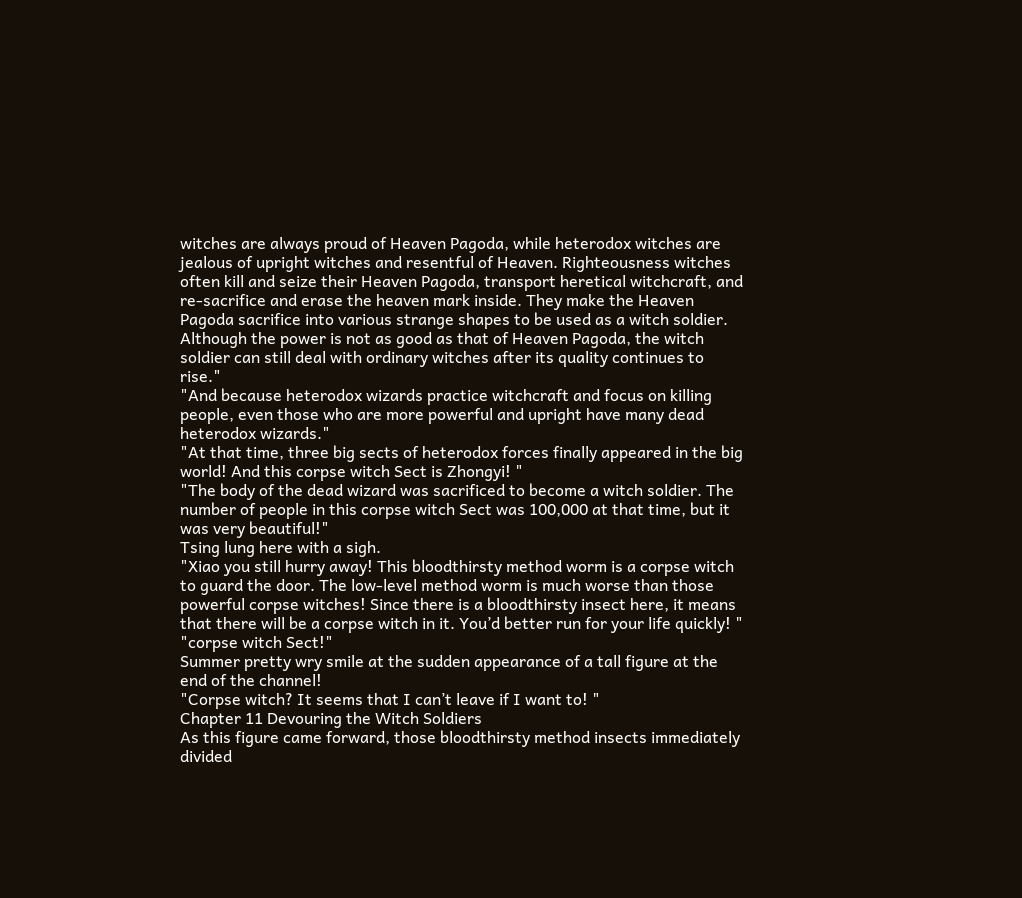witches are always proud of Heaven Pagoda, while heterodox witches are jealous of upright witches and resentful of Heaven. Righteousness witches often kill and seize their Heaven Pagoda, transport heretical witchcraft, and re-sacrifice and erase the heaven mark inside. They make the Heaven Pagoda sacrifice into various strange shapes to be used as a witch soldier. Although the power is not as good as that of Heaven Pagoda, the witch soldier can still deal with ordinary witches after its quality continues to rise."
"And because heterodox wizards practice witchcraft and focus on killing people, even those who are more powerful and upright have many dead heterodox wizards."
"At that time, three big sects of heterodox forces finally appeared in the big world! And this corpse witch Sect is Zhongyi! "
"The body of the dead wizard was sacrificed to become a witch soldier. The number of people in this corpse witch Sect was 100,000 at that time, but it was very beautiful!"
Tsing lung here with a sigh.
"Xiao you still hurry away! This bloodthirsty method worm is a corpse witch to guard the door. The low-level method worm is much worse than those powerful corpse witches! Since there is a bloodthirsty insect here, it means that there will be a corpse witch in it. You’d better run for your life quickly! "
"corpse witch Sect!"
Summer pretty wry smile at the sudden appearance of a tall figure at the end of the channel!
"Corpse witch? It seems that I can’t leave if I want to! "
Chapter 11 Devouring the Witch Soldiers
As this figure came forward, those bloodthirsty method insects immediately divided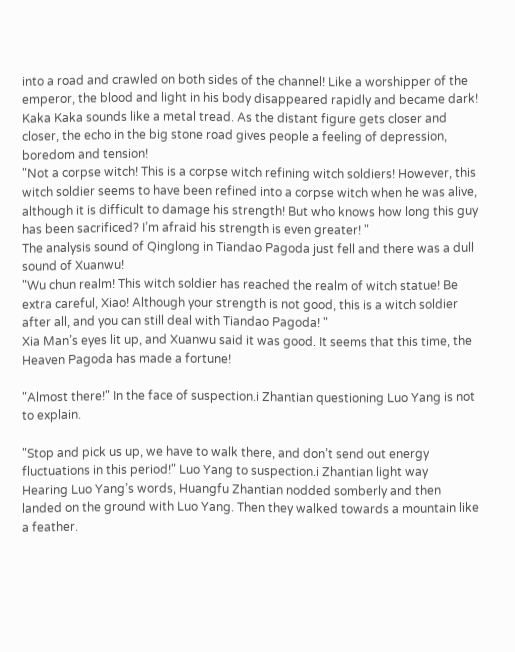into a road and crawled on both sides of the channel! Like a worshipper of the emperor, the blood and light in his body disappeared rapidly and became dark!
Kaka Kaka sounds like a metal tread. As the distant figure gets closer and closer, the echo in the big stone road gives people a feeling of depression, boredom and tension!
"Not a corpse witch! This is a corpse witch refining witch soldiers! However, this witch soldier seems to have been refined into a corpse witch when he was alive, although it is difficult to damage his strength! But who knows how long this guy has been sacrificed? I’m afraid his strength is even greater! "
The analysis sound of Qinglong in Tiandao Pagoda just fell and there was a dull sound of Xuanwu!
"Wu chun realm! This witch soldier has reached the realm of witch statue! Be extra careful, Xiao! Although your strength is not good, this is a witch soldier after all, and you can still deal with Tiandao Pagoda! "
Xia Man’s eyes lit up, and Xuanwu said it was good. It seems that this time, the Heaven Pagoda has made a fortune!

"Almost there!" In the face of suspection.i Zhantian questioning Luo Yang is not to explain.

"Stop and pick us up, we have to walk there, and don’t send out energy fluctuations in this period!" Luo Yang to suspection.i Zhantian light way
Hearing Luo Yang’s words, Huangfu Zhantian nodded somberly and then landed on the ground with Luo Yang. Then they walked towards a mountain like a feather.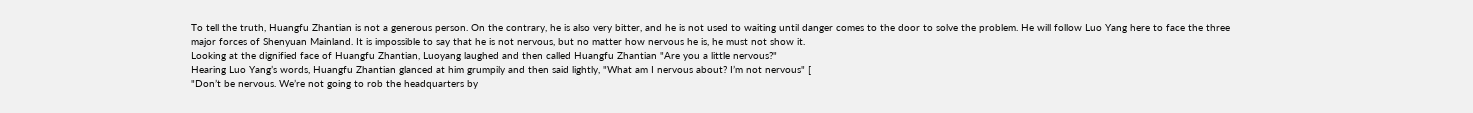To tell the truth, Huangfu Zhantian is not a generous person. On the contrary, he is also very bitter, and he is not used to waiting until danger comes to the door to solve the problem. He will follow Luo Yang here to face the three major forces of Shenyuan Mainland. It is impossible to say that he is not nervous, but no matter how nervous he is, he must not show it.
Looking at the dignified face of Huangfu Zhantian, Luoyang laughed and then called Huangfu Zhantian "Are you a little nervous?"
Hearing Luo Yang’s words, Huangfu Zhantian glanced at him grumpily and then said lightly, "What am I nervous about? I’m not nervous" [
"Don’t be nervous. We’re not going to rob the headquarters by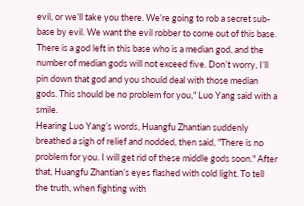evil, or we’ll take you there. We’re going to rob a secret sub-base by evil. We want the evil robber to come out of this base. There is a god left in this base who is a median god, and the number of median gods will not exceed five. Don’t worry, I’ll pin down that god and you should deal with those median gods. This should be no problem for you," Luo Yang said with a smile.
Hearing Luo Yang’s words, Huangfu Zhantian suddenly breathed a sigh of relief and nodded, then said, "There is no problem for you. I will get rid of these middle gods soon." After that, Huangfu Zhantian’s eyes flashed with cold light. To tell the truth, when fighting with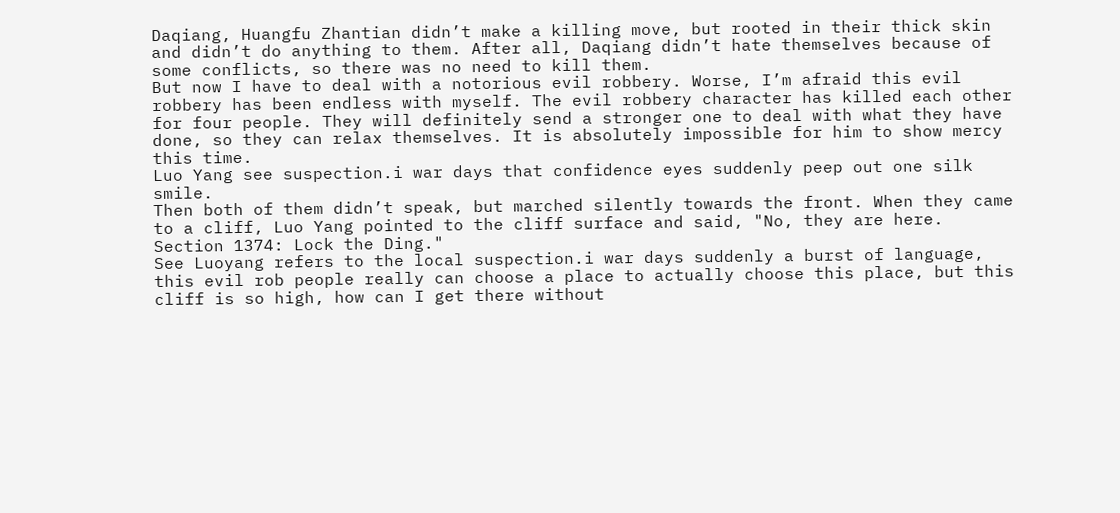Daqiang, Huangfu Zhantian didn’t make a killing move, but rooted in their thick skin and didn’t do anything to them. After all, Daqiang didn’t hate themselves because of some conflicts, so there was no need to kill them.
But now I have to deal with a notorious evil robbery. Worse, I’m afraid this evil robbery has been endless with myself. The evil robbery character has killed each other for four people. They will definitely send a stronger one to deal with what they have done, so they can relax themselves. It is absolutely impossible for him to show mercy this time.
Luo Yang see suspection.i war days that confidence eyes suddenly peep out one silk smile.
Then both of them didn’t speak, but marched silently towards the front. When they came to a cliff, Luo Yang pointed to the cliff surface and said, "No, they are here. Section 1374: Lock the Ding."
See Luoyang refers to the local suspection.i war days suddenly a burst of language, this evil rob people really can choose a place to actually choose this place, but this cliff is so high, how can I get there without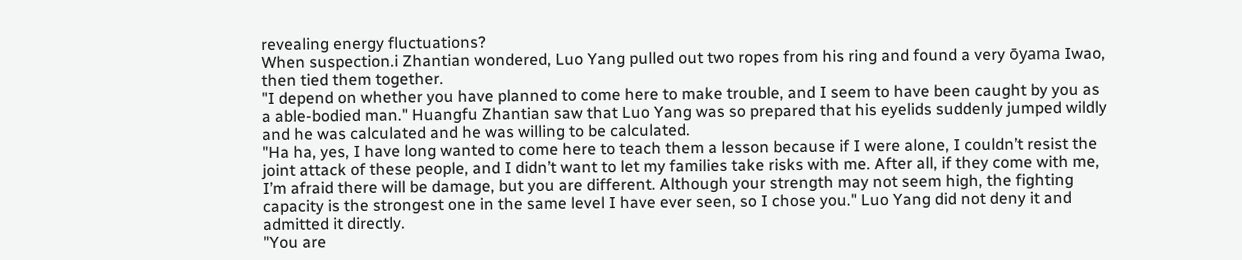revealing energy fluctuations?
When suspection.i Zhantian wondered, Luo Yang pulled out two ropes from his ring and found a very ōyama Iwao, then tied them together.
"I depend on whether you have planned to come here to make trouble, and I seem to have been caught by you as a able-bodied man." Huangfu Zhantian saw that Luo Yang was so prepared that his eyelids suddenly jumped wildly and he was calculated and he was willing to be calculated.
"Ha ha, yes, I have long wanted to come here to teach them a lesson because if I were alone, I couldn’t resist the joint attack of these people, and I didn’t want to let my families take risks with me. After all, if they come with me, I’m afraid there will be damage, but you are different. Although your strength may not seem high, the fighting capacity is the strongest one in the same level I have ever seen, so I chose you." Luo Yang did not deny it and admitted it directly.
"You are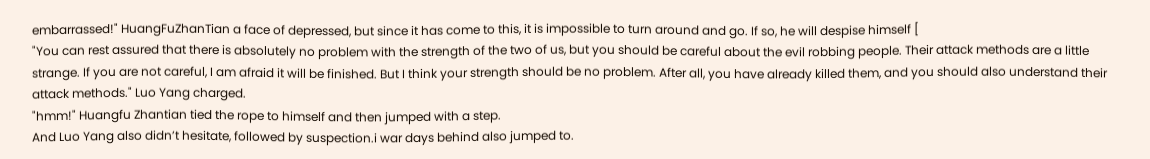embarrassed!" HuangFuZhanTian a face of depressed, but since it has come to this, it is impossible to turn around and go. If so, he will despise himself [
"You can rest assured that there is absolutely no problem with the strength of the two of us, but you should be careful about the evil robbing people. Their attack methods are a little strange. If you are not careful, I am afraid it will be finished. But I think your strength should be no problem. After all, you have already killed them, and you should also understand their attack methods." Luo Yang charged.
"hmm!" Huangfu Zhantian tied the rope to himself and then jumped with a step.
And Luo Yang also didn’t hesitate, followed by suspection.i war days behind also jumped to.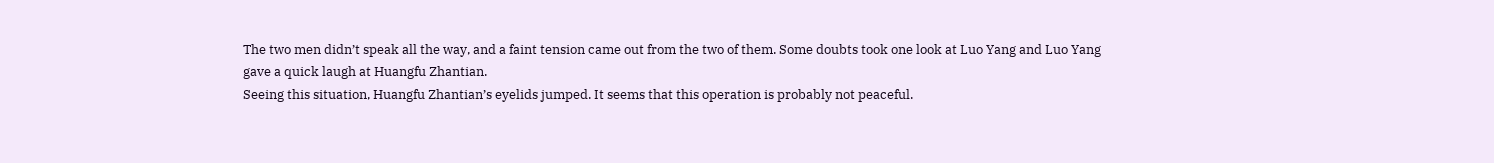The two men didn’t speak all the way, and a faint tension came out from the two of them. Some doubts took one look at Luo Yang and Luo Yang gave a quick laugh at Huangfu Zhantian.
Seeing this situation, Huangfu Zhantian’s eyelids jumped. It seems that this operation is probably not peaceful.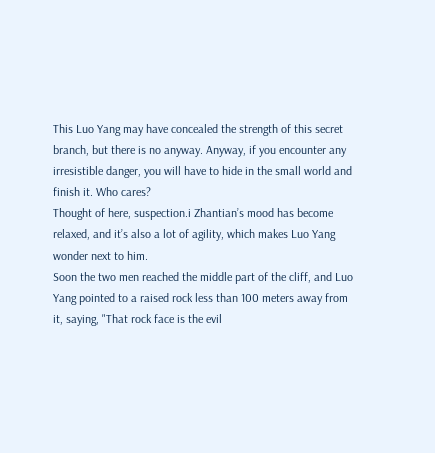This Luo Yang may have concealed the strength of this secret branch, but there is no anyway. Anyway, if you encounter any irresistible danger, you will have to hide in the small world and finish it. Who cares?
Thought of here, suspection.i Zhantian’s mood has become relaxed, and it’s also a lot of agility, which makes Luo Yang wonder next to him.
Soon the two men reached the middle part of the cliff, and Luo Yang pointed to a raised rock less than 100 meters away from it, saying, "That rock face is the evil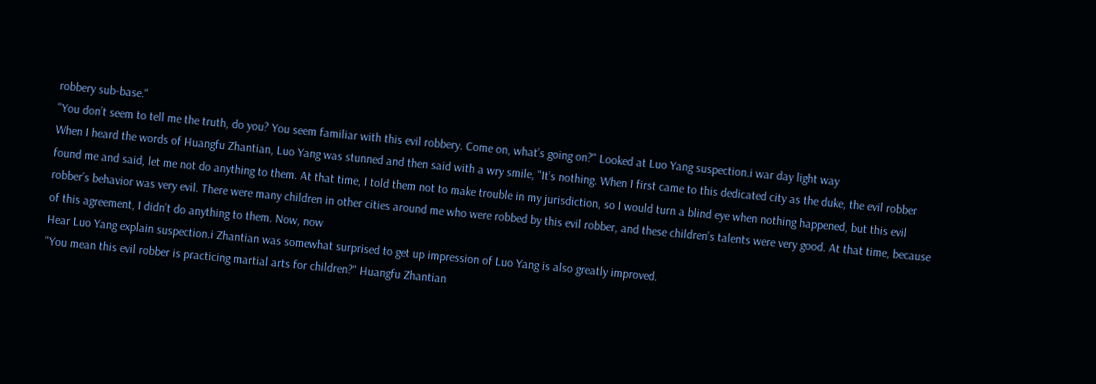robbery sub-base."
"You don’t seem to tell me the truth, do you? You seem familiar with this evil robbery. Come on, what’s going on?" Looked at Luo Yang suspection.i war day light way
When I heard the words of Huangfu Zhantian, Luo Yang was stunned and then said with a wry smile, "It’s nothing. When I first came to this dedicated city as the duke, the evil robber found me and said, let me not do anything to them. At that time, I told them not to make trouble in my jurisdiction, so I would turn a blind eye when nothing happened, but this evil robber’s behavior was very evil. There were many children in other cities around me who were robbed by this evil robber, and these children’s talents were very good. At that time, because of this agreement, I didn’t do anything to them. Now, now
Hear Luo Yang explain suspection.i Zhantian was somewhat surprised to get up impression of Luo Yang is also greatly improved.
"You mean this evil robber is practicing martial arts for children?" Huangfu Zhantian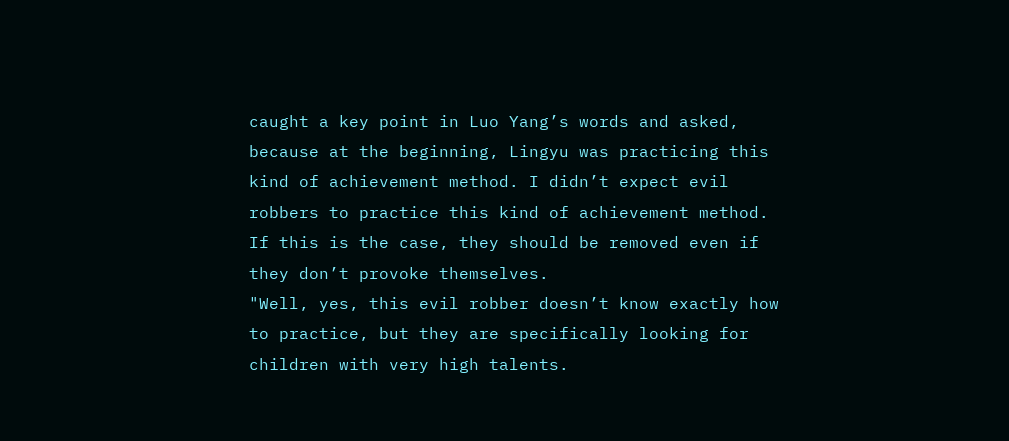caught a key point in Luo Yang’s words and asked, because at the beginning, Lingyu was practicing this kind of achievement method. I didn’t expect evil robbers to practice this kind of achievement method. If this is the case, they should be removed even if they don’t provoke themselves.
"Well, yes, this evil robber doesn’t know exactly how to practice, but they are specifically looking for children with very high talents.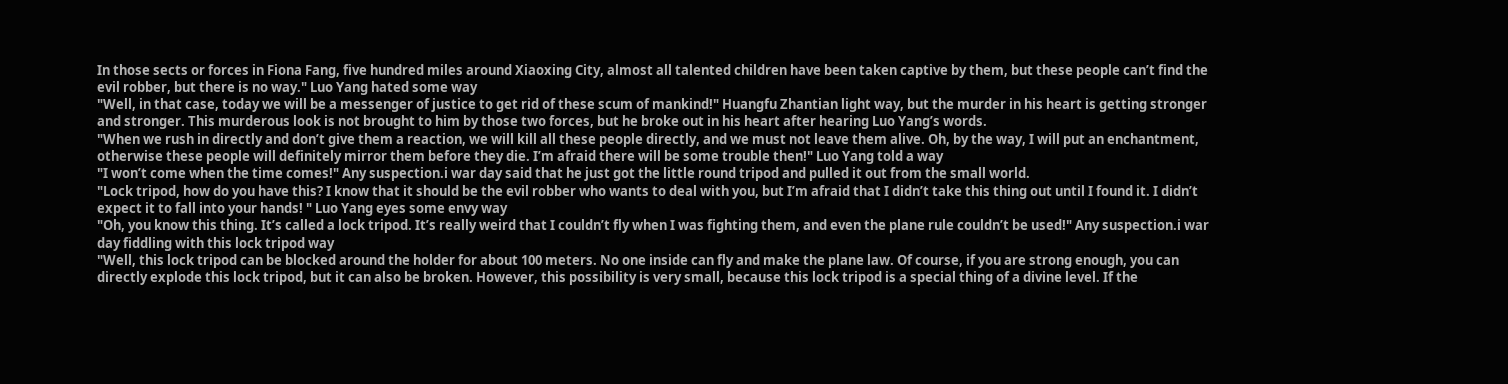In those sects or forces in Fiona Fang, five hundred miles around Xiaoxing City, almost all talented children have been taken captive by them, but these people can’t find the evil robber, but there is no way." Luo Yang hated some way
"Well, in that case, today we will be a messenger of justice to get rid of these scum of mankind!" Huangfu Zhantian light way, but the murder in his heart is getting stronger and stronger. This murderous look is not brought to him by those two forces, but he broke out in his heart after hearing Luo Yang’s words.
"When we rush in directly and don’t give them a reaction, we will kill all these people directly, and we must not leave them alive. Oh, by the way, I will put an enchantment, otherwise these people will definitely mirror them before they die. I’m afraid there will be some trouble then!" Luo Yang told a way
"I won’t come when the time comes!" Any suspection.i war day said that he just got the little round tripod and pulled it out from the small world.
"Lock tripod, how do you have this? I know that it should be the evil robber who wants to deal with you, but I’m afraid that I didn’t take this thing out until I found it. I didn’t expect it to fall into your hands! " Luo Yang eyes some envy way
"Oh, you know this thing. It’s called a lock tripod. It’s really weird that I couldn’t fly when I was fighting them, and even the plane rule couldn’t be used!" Any suspection.i war day fiddling with this lock tripod way
"Well, this lock tripod can be blocked around the holder for about 100 meters. No one inside can fly and make the plane law. Of course, if you are strong enough, you can directly explode this lock tripod, but it can also be broken. However, this possibility is very small, because this lock tripod is a special thing of a divine level. If the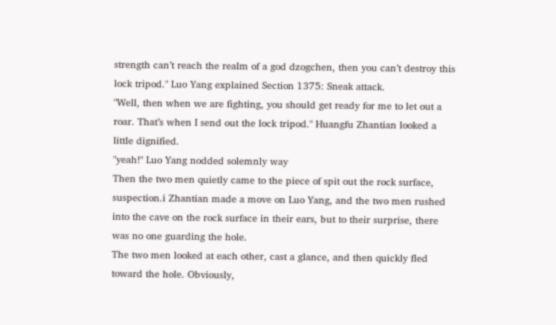strength can’t reach the realm of a god dzogchen, then you can’t destroy this lock tripod." Luo Yang explained Section 1375: Sneak attack.
"Well, then when we are fighting, you should get ready for me to let out a roar. That’s when I send out the lock tripod." Huangfu Zhantian looked a little dignified.
"yeah!" Luo Yang nodded solemnly way
Then the two men quietly came to the piece of spit out the rock surface, suspection.i Zhantian made a move on Luo Yang, and the two men rushed into the cave on the rock surface in their ears, but to their surprise, there was no one guarding the hole.
The two men looked at each other, cast a glance, and then quickly fled toward the hole. Obviously,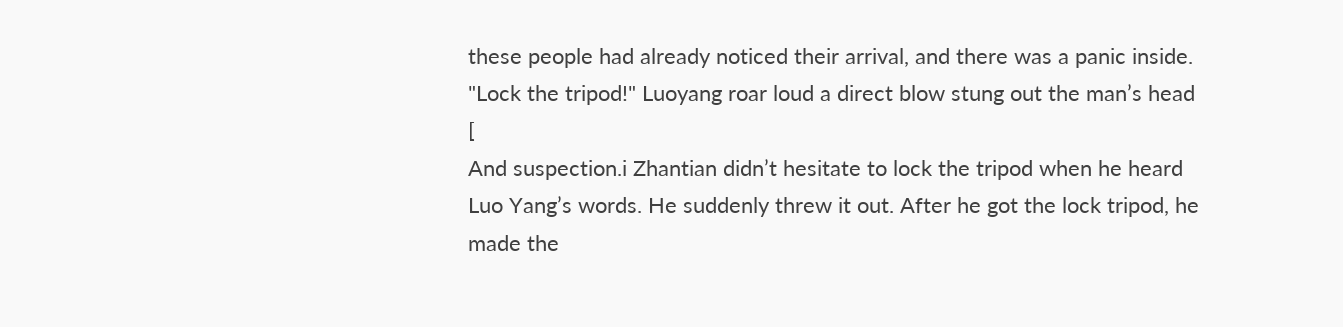these people had already noticed their arrival, and there was a panic inside.
"Lock the tripod!" Luoyang roar loud a direct blow stung out the man’s head [
And suspection.i Zhantian didn’t hesitate to lock the tripod when he heard Luo Yang’s words. He suddenly threw it out. After he got the lock tripod, he made the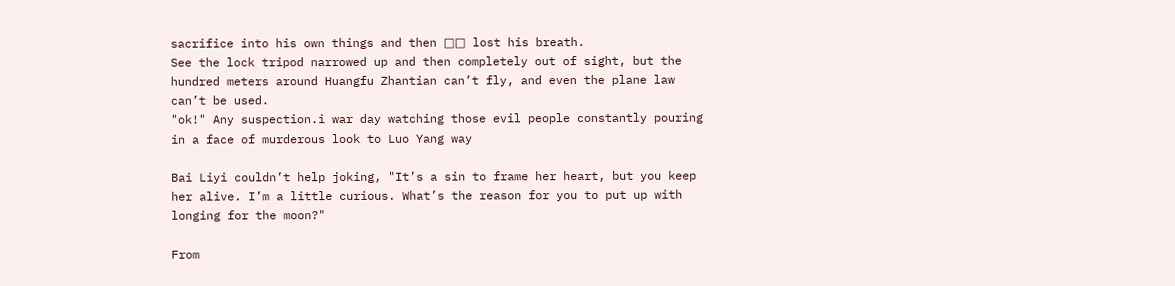sacrifice into his own things and then □□ lost his breath.
See the lock tripod narrowed up and then completely out of sight, but the hundred meters around Huangfu Zhantian can’t fly, and even the plane law can’t be used.
"ok!" Any suspection.i war day watching those evil people constantly pouring in a face of murderous look to Luo Yang way

Bai Liyi couldn’t help joking, "It’s a sin to frame her heart, but you keep her alive. I’m a little curious. What’s the reason for you to put up with longing for the moon?"

From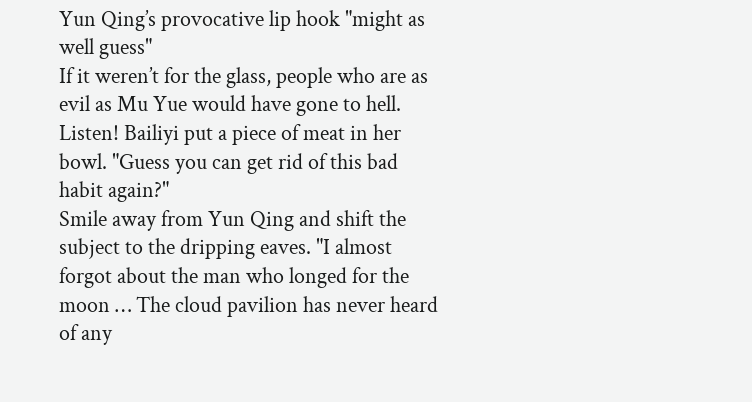Yun Qing’s provocative lip hook "might as well guess"
If it weren’t for the glass, people who are as evil as Mu Yue would have gone to hell.
Listen! Bailiyi put a piece of meat in her bowl. "Guess you can get rid of this bad habit again?"
Smile away from Yun Qing and shift the subject to the dripping eaves. "I almost forgot about the man who longed for the moon … The cloud pavilion has never heard of any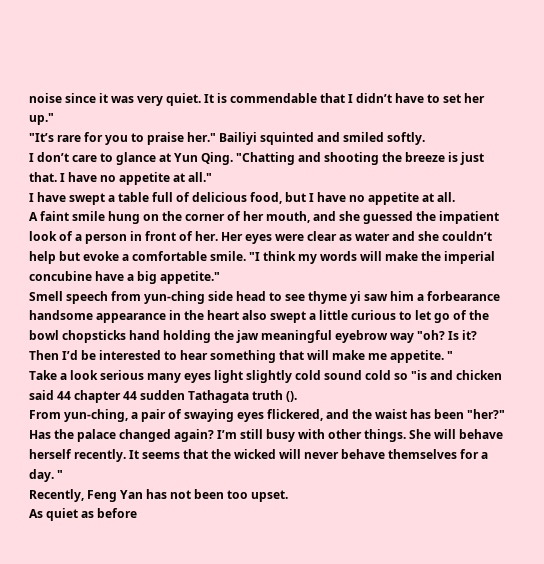noise since it was very quiet. It is commendable that I didn’t have to set her up."
"It’s rare for you to praise her." Bailiyi squinted and smiled softly.
I don’t care to glance at Yun Qing. "Chatting and shooting the breeze is just that. I have no appetite at all."
I have swept a table full of delicious food, but I have no appetite at all.
A faint smile hung on the corner of her mouth, and she guessed the impatient look of a person in front of her. Her eyes were clear as water and she couldn’t help but evoke a comfortable smile. "I think my words will make the imperial concubine have a big appetite."
Smell speech from yun-ching side head to see thyme yi saw him a forbearance handsome appearance in the heart also swept a little curious to let go of the bowl chopsticks hand holding the jaw meaningful eyebrow way "oh? Is it? Then I’d be interested to hear something that will make me appetite. "
Take a look serious many eyes light slightly cold sound cold so "is and chicken said 44 chapter 44 sudden Tathagata truth ().
From yun-ching, a pair of swaying eyes flickered, and the waist has been "her?" Has the palace changed again? I’m still busy with other things. She will behave herself recently. It seems that the wicked will never behave themselves for a day. "
Recently, Feng Yan has not been too upset.
As quiet as before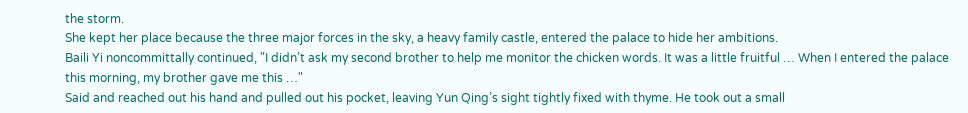the storm.
She kept her place because the three major forces in the sky, a heavy family castle, entered the palace to hide her ambitions.
Baili Yi noncommittally continued, "I didn’t ask my second brother to help me monitor the chicken words. It was a little fruitful … When I entered the palace this morning, my brother gave me this …"
Said and reached out his hand and pulled out his pocket, leaving Yun Qing’s sight tightly fixed with thyme. He took out a small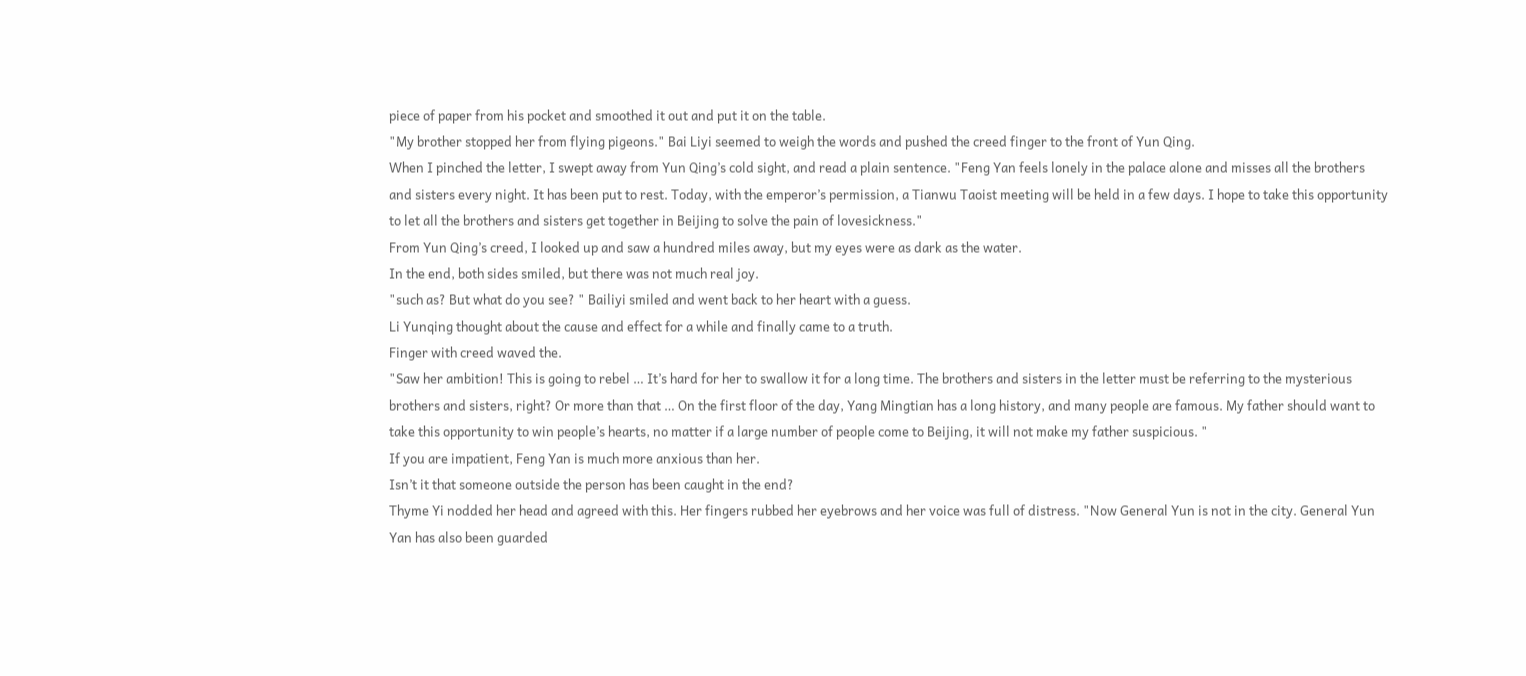piece of paper from his pocket and smoothed it out and put it on the table.
"My brother stopped her from flying pigeons." Bai Liyi seemed to weigh the words and pushed the creed finger to the front of Yun Qing.
When I pinched the letter, I swept away from Yun Qing’s cold sight, and read a plain sentence. "Feng Yan feels lonely in the palace alone and misses all the brothers and sisters every night. It has been put to rest. Today, with the emperor’s permission, a Tianwu Taoist meeting will be held in a few days. I hope to take this opportunity to let all the brothers and sisters get together in Beijing to solve the pain of lovesickness."
From Yun Qing’s creed, I looked up and saw a hundred miles away, but my eyes were as dark as the water.
In the end, both sides smiled, but there was not much real joy.
"such as? But what do you see? " Bailiyi smiled and went back to her heart with a guess.
Li Yunqing thought about the cause and effect for a while and finally came to a truth.
Finger with creed waved the.
"Saw her ambition! This is going to rebel … It’s hard for her to swallow it for a long time. The brothers and sisters in the letter must be referring to the mysterious brothers and sisters, right? Or more than that … On the first floor of the day, Yang Mingtian has a long history, and many people are famous. My father should want to take this opportunity to win people’s hearts, no matter if a large number of people come to Beijing, it will not make my father suspicious. "
If you are impatient, Feng Yan is much more anxious than her.
Isn’t it that someone outside the person has been caught in the end?
Thyme Yi nodded her head and agreed with this. Her fingers rubbed her eyebrows and her voice was full of distress. "Now General Yun is not in the city. General Yun Yan has also been guarded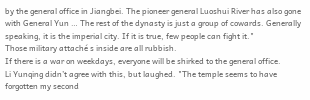by the general office in Jiangbei. The pioneer general Luoshui River has also gone with General Yun … The rest of the dynasty is just a group of cowards. Generally speaking, it is the imperial city. If it is true, few people can fight it."
Those military attaché s inside are all rubbish.
If there is a war on weekdays, everyone will be shirked to the general office.
Li Yunqing didn’t agree with this, but laughed. "The temple seems to have forgotten my second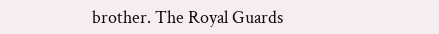brother. The Royal Guards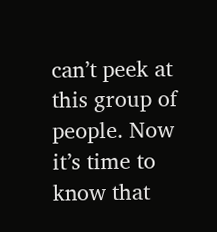can’t peek at this group of people. Now it’s time to know that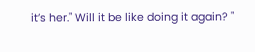it’s her." Will it be like doing it again? "